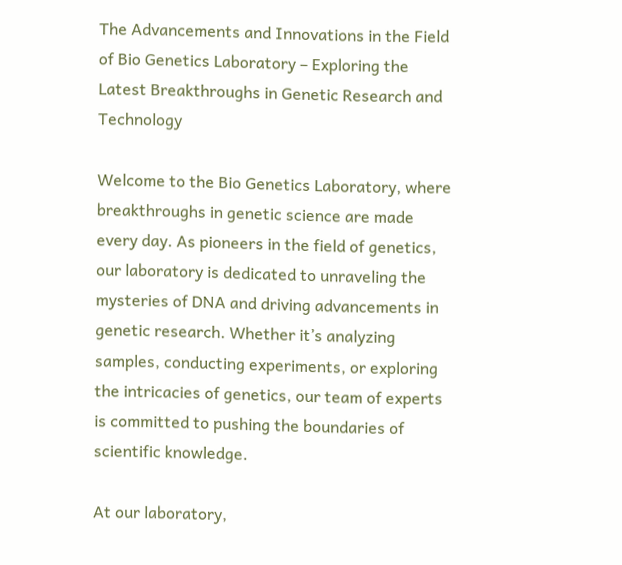The Advancements and Innovations in the Field of Bio Genetics Laboratory – Exploring the Latest Breakthroughs in Genetic Research and Technology

Welcome to the Bio Genetics Laboratory, where breakthroughs in genetic science are made every day. As pioneers in the field of genetics, our laboratory is dedicated to unraveling the mysteries of DNA and driving advancements in genetic research. Whether it’s analyzing samples, conducting experiments, or exploring the intricacies of genetics, our team of experts is committed to pushing the boundaries of scientific knowledge.

At our laboratory,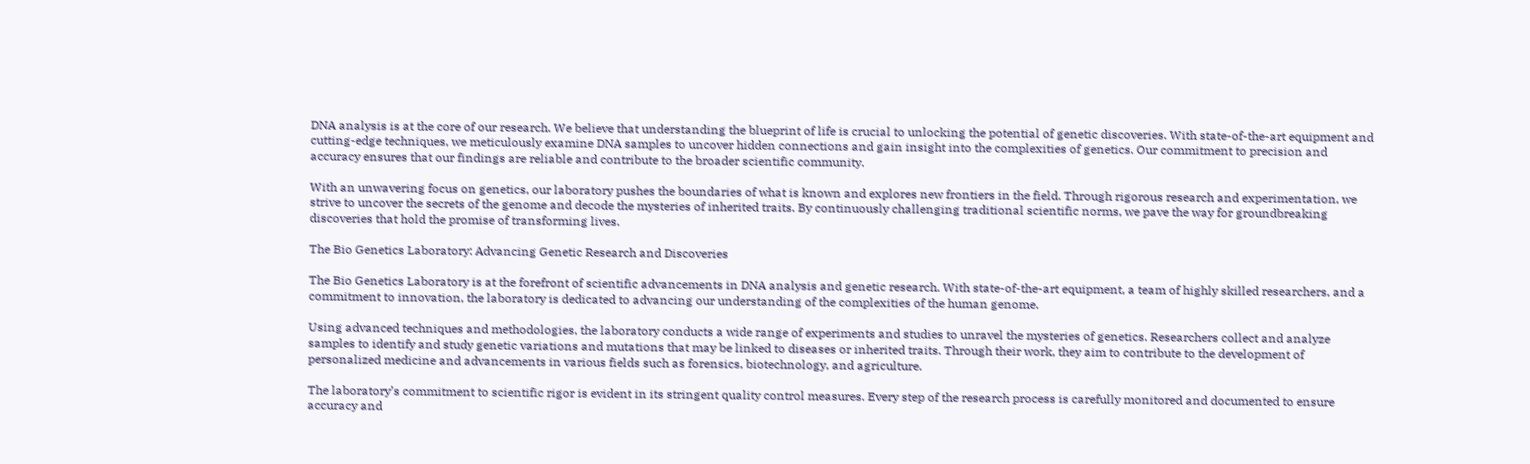DNA analysis is at the core of our research. We believe that understanding the blueprint of life is crucial to unlocking the potential of genetic discoveries. With state-of-the-art equipment and cutting-edge techniques, we meticulously examine DNA samples to uncover hidden connections and gain insight into the complexities of genetics. Our commitment to precision and accuracy ensures that our findings are reliable and contribute to the broader scientific community.

With an unwavering focus on genetics, our laboratory pushes the boundaries of what is known and explores new frontiers in the field. Through rigorous research and experimentation, we strive to uncover the secrets of the genome and decode the mysteries of inherited traits. By continuously challenging traditional scientific norms, we pave the way for groundbreaking discoveries that hold the promise of transforming lives.

The Bio Genetics Laboratory: Advancing Genetic Research and Discoveries

The Bio Genetics Laboratory is at the forefront of scientific advancements in DNA analysis and genetic research. With state-of-the-art equipment, a team of highly skilled researchers, and a commitment to innovation, the laboratory is dedicated to advancing our understanding of the complexities of the human genome.

Using advanced techniques and methodologies, the laboratory conducts a wide range of experiments and studies to unravel the mysteries of genetics. Researchers collect and analyze samples to identify and study genetic variations and mutations that may be linked to diseases or inherited traits. Through their work, they aim to contribute to the development of personalized medicine and advancements in various fields such as forensics, biotechnology, and agriculture.

The laboratory’s commitment to scientific rigor is evident in its stringent quality control measures. Every step of the research process is carefully monitored and documented to ensure accuracy and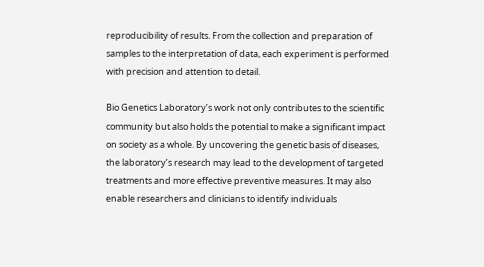reproducibility of results. From the collection and preparation of samples to the interpretation of data, each experiment is performed with precision and attention to detail.

Bio Genetics Laboratory’s work not only contributes to the scientific community but also holds the potential to make a significant impact on society as a whole. By uncovering the genetic basis of diseases, the laboratory’s research may lead to the development of targeted treatments and more effective preventive measures. It may also enable researchers and clinicians to identify individuals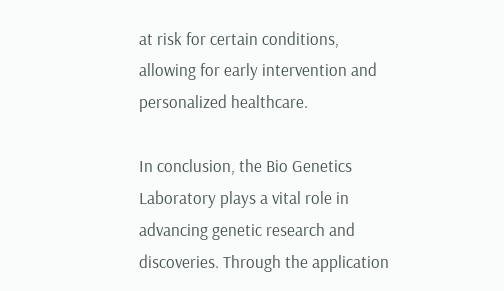at risk for certain conditions, allowing for early intervention and personalized healthcare.

In conclusion, the Bio Genetics Laboratory plays a vital role in advancing genetic research and discoveries. Through the application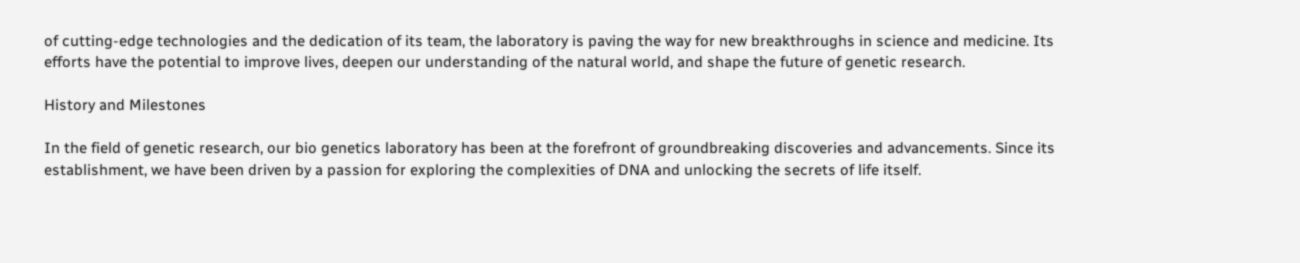of cutting-edge technologies and the dedication of its team, the laboratory is paving the way for new breakthroughs in science and medicine. Its efforts have the potential to improve lives, deepen our understanding of the natural world, and shape the future of genetic research.

History and Milestones

In the field of genetic research, our bio genetics laboratory has been at the forefront of groundbreaking discoveries and advancements. Since its establishment, we have been driven by a passion for exploring the complexities of DNA and unlocking the secrets of life itself.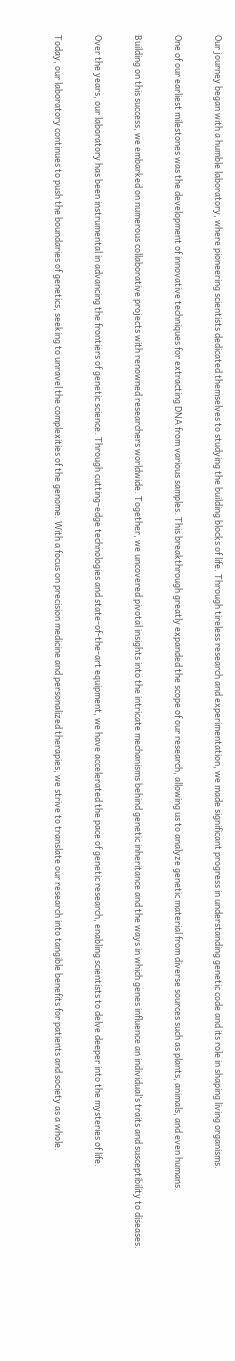Our journey began with a humble laboratory, where pioneering scientists dedicated themselves to studying the building blocks of life. Through tireless research and experimentation, we made significant progress in understanding genetic code and its role in shaping living organisms.

One of our earliest milestones was the development of innovative techniques for extracting DNA from various samples. This breakthrough greatly expanded the scope of our research, allowing us to analyze genetic material from diverse sources such as plants, animals, and even humans.

Building on this success, we embarked on numerous collaborative projects with renowned researchers worldwide. Together, we uncovered pivotal insights into the intricate mechanisms behind genetic inheritance and the ways in which genes influence an individual’s traits and susceptibility to diseases.

Over the years, our laboratory has been instrumental in advancing the frontiers of genetic science. Through cutting-edge technologies and state-of-the-art equipment, we have accelerated the pace of genetic research, enabling scientists to delve deeper into the mysteries of life.

Today, our laboratory continues to push the boundaries of genetics, seeking to unravel the complexities of the genome. With a focus on precision medicine and personalized therapies, we strive to translate our research into tangible benefits for patients and society as a whole.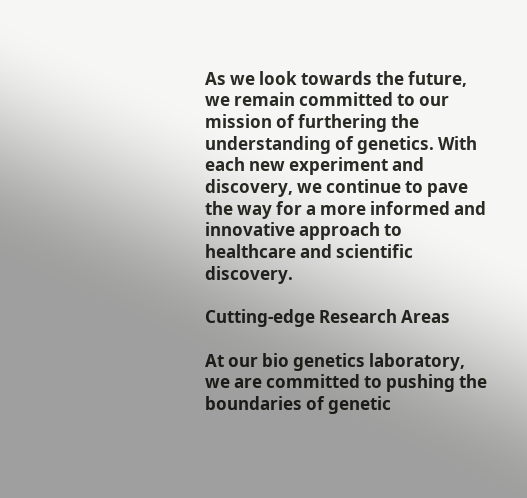As we look towards the future, we remain committed to our mission of furthering the understanding of genetics. With each new experiment and discovery, we continue to pave the way for a more informed and innovative approach to healthcare and scientific discovery.

Cutting-edge Research Areas

At our bio genetics laboratory, we are committed to pushing the boundaries of genetic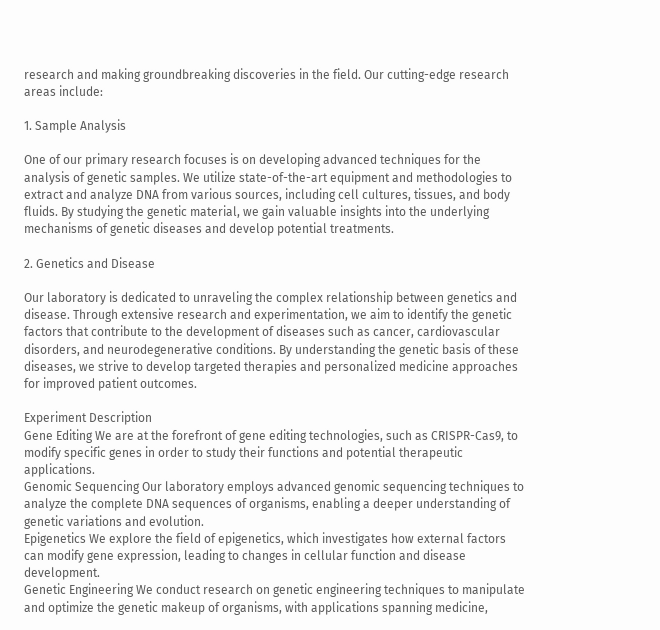research and making groundbreaking discoveries in the field. Our cutting-edge research areas include:

1. Sample Analysis

One of our primary research focuses is on developing advanced techniques for the analysis of genetic samples. We utilize state-of-the-art equipment and methodologies to extract and analyze DNA from various sources, including cell cultures, tissues, and body fluids. By studying the genetic material, we gain valuable insights into the underlying mechanisms of genetic diseases and develop potential treatments.

2. Genetics and Disease

Our laboratory is dedicated to unraveling the complex relationship between genetics and disease. Through extensive research and experimentation, we aim to identify the genetic factors that contribute to the development of diseases such as cancer, cardiovascular disorders, and neurodegenerative conditions. By understanding the genetic basis of these diseases, we strive to develop targeted therapies and personalized medicine approaches for improved patient outcomes.

Experiment Description
Gene Editing We are at the forefront of gene editing technologies, such as CRISPR-Cas9, to modify specific genes in order to study their functions and potential therapeutic applications.
Genomic Sequencing Our laboratory employs advanced genomic sequencing techniques to analyze the complete DNA sequences of organisms, enabling a deeper understanding of genetic variations and evolution.
Epigenetics We explore the field of epigenetics, which investigates how external factors can modify gene expression, leading to changes in cellular function and disease development.
Genetic Engineering We conduct research on genetic engineering techniques to manipulate and optimize the genetic makeup of organisms, with applications spanning medicine,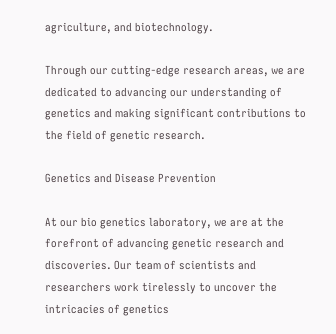agriculture, and biotechnology.

Through our cutting-edge research areas, we are dedicated to advancing our understanding of genetics and making significant contributions to the field of genetic research.

Genetics and Disease Prevention

At our bio genetics laboratory, we are at the forefront of advancing genetic research and discoveries. Our team of scientists and researchers work tirelessly to uncover the intricacies of genetics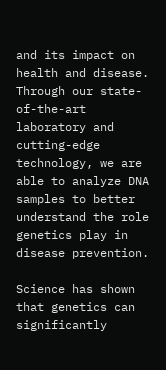and its impact on health and disease. Through our state-of-the-art laboratory and cutting-edge technology, we are able to analyze DNA samples to better understand the role genetics play in disease prevention.

Science has shown that genetics can significantly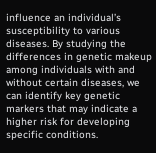influence an individual’s susceptibility to various diseases. By studying the differences in genetic makeup among individuals with and without certain diseases, we can identify key genetic markers that may indicate a higher risk for developing specific conditions.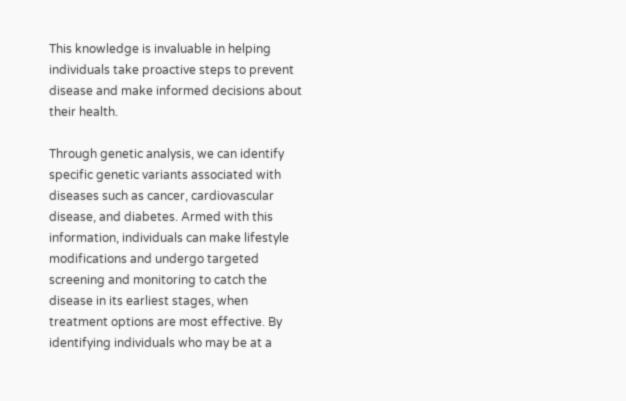This knowledge is invaluable in helping individuals take proactive steps to prevent disease and make informed decisions about their health.

Through genetic analysis, we can identify specific genetic variants associated with diseases such as cancer, cardiovascular disease, and diabetes. Armed with this information, individuals can make lifestyle modifications and undergo targeted screening and monitoring to catch the disease in its earliest stages, when treatment options are most effective. By identifying individuals who may be at a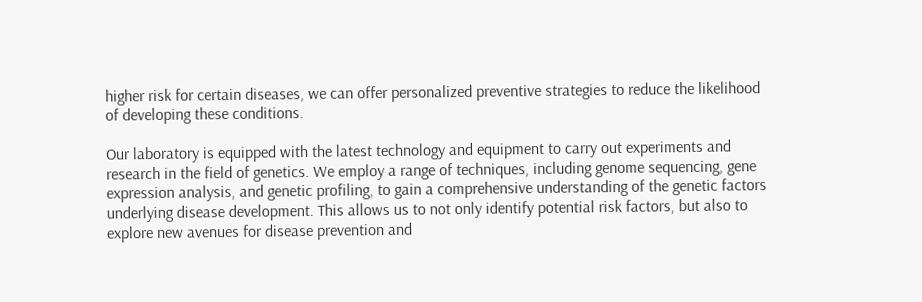higher risk for certain diseases, we can offer personalized preventive strategies to reduce the likelihood of developing these conditions.

Our laboratory is equipped with the latest technology and equipment to carry out experiments and research in the field of genetics. We employ a range of techniques, including genome sequencing, gene expression analysis, and genetic profiling, to gain a comprehensive understanding of the genetic factors underlying disease development. This allows us to not only identify potential risk factors, but also to explore new avenues for disease prevention and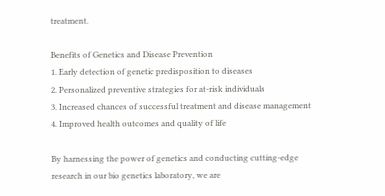treatment.

Benefits of Genetics and Disease Prevention
1. Early detection of genetic predisposition to diseases
2. Personalized preventive strategies for at-risk individuals
3. Increased chances of successful treatment and disease management
4. Improved health outcomes and quality of life

By harnessing the power of genetics and conducting cutting-edge research in our bio genetics laboratory, we are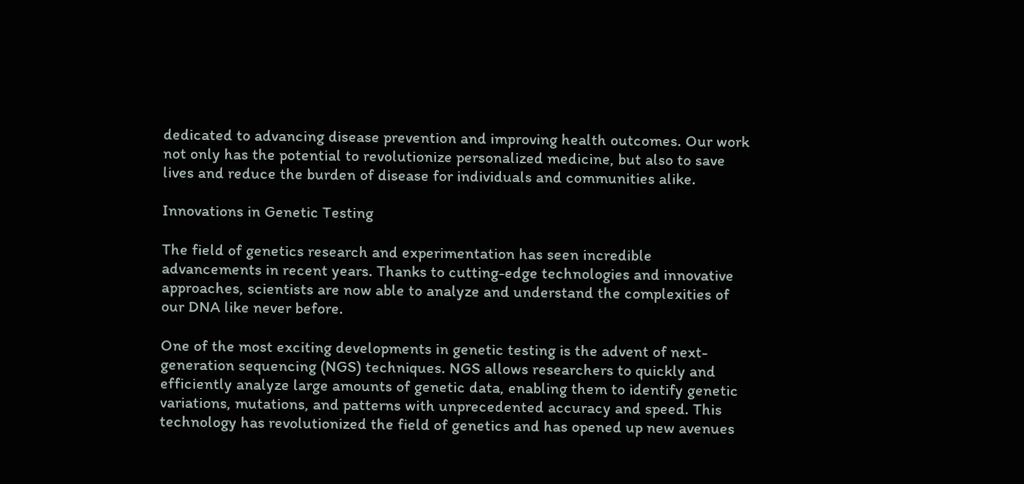dedicated to advancing disease prevention and improving health outcomes. Our work not only has the potential to revolutionize personalized medicine, but also to save lives and reduce the burden of disease for individuals and communities alike.

Innovations in Genetic Testing

The field of genetics research and experimentation has seen incredible advancements in recent years. Thanks to cutting-edge technologies and innovative approaches, scientists are now able to analyze and understand the complexities of our DNA like never before.

One of the most exciting developments in genetic testing is the advent of next-generation sequencing (NGS) techniques. NGS allows researchers to quickly and efficiently analyze large amounts of genetic data, enabling them to identify genetic variations, mutations, and patterns with unprecedented accuracy and speed. This technology has revolutionized the field of genetics and has opened up new avenues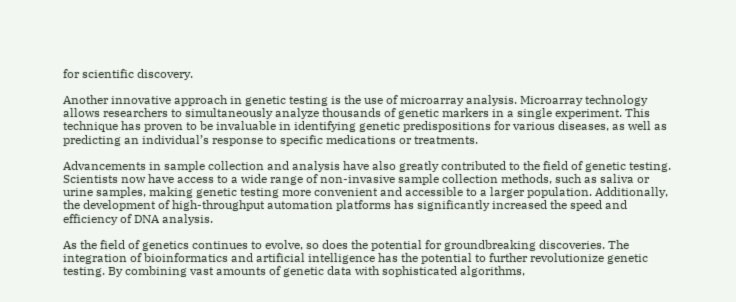for scientific discovery.

Another innovative approach in genetic testing is the use of microarray analysis. Microarray technology allows researchers to simultaneously analyze thousands of genetic markers in a single experiment. This technique has proven to be invaluable in identifying genetic predispositions for various diseases, as well as predicting an individual’s response to specific medications or treatments.

Advancements in sample collection and analysis have also greatly contributed to the field of genetic testing. Scientists now have access to a wide range of non-invasive sample collection methods, such as saliva or urine samples, making genetic testing more convenient and accessible to a larger population. Additionally, the development of high-throughput automation platforms has significantly increased the speed and efficiency of DNA analysis.

As the field of genetics continues to evolve, so does the potential for groundbreaking discoveries. The integration of bioinformatics and artificial intelligence has the potential to further revolutionize genetic testing. By combining vast amounts of genetic data with sophisticated algorithms,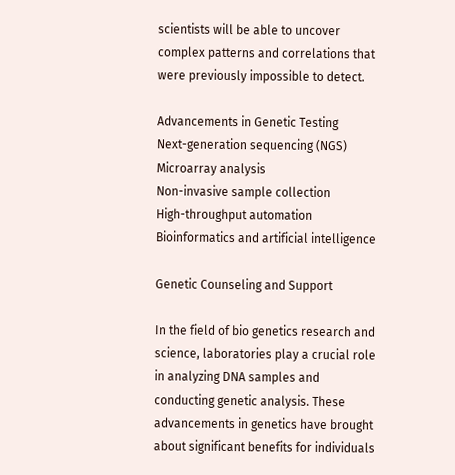scientists will be able to uncover complex patterns and correlations that were previously impossible to detect.

Advancements in Genetic Testing
Next-generation sequencing (NGS)
Microarray analysis
Non-invasive sample collection
High-throughput automation
Bioinformatics and artificial intelligence

Genetic Counseling and Support

In the field of bio genetics research and science, laboratories play a crucial role in analyzing DNA samples and conducting genetic analysis. These advancements in genetics have brought about significant benefits for individuals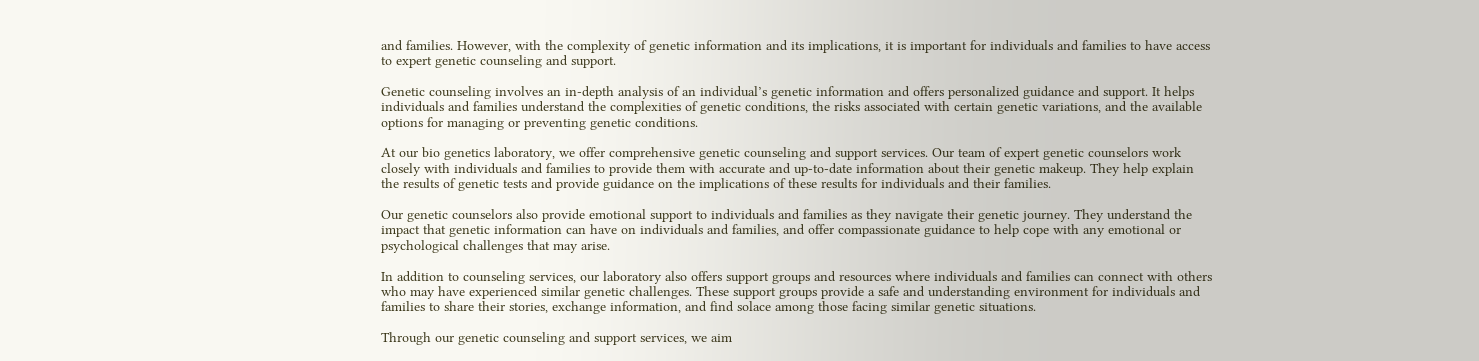and families. However, with the complexity of genetic information and its implications, it is important for individuals and families to have access to expert genetic counseling and support.

Genetic counseling involves an in-depth analysis of an individual’s genetic information and offers personalized guidance and support. It helps individuals and families understand the complexities of genetic conditions, the risks associated with certain genetic variations, and the available options for managing or preventing genetic conditions.

At our bio genetics laboratory, we offer comprehensive genetic counseling and support services. Our team of expert genetic counselors work closely with individuals and families to provide them with accurate and up-to-date information about their genetic makeup. They help explain the results of genetic tests and provide guidance on the implications of these results for individuals and their families.

Our genetic counselors also provide emotional support to individuals and families as they navigate their genetic journey. They understand the impact that genetic information can have on individuals and families, and offer compassionate guidance to help cope with any emotional or psychological challenges that may arise.

In addition to counseling services, our laboratory also offers support groups and resources where individuals and families can connect with others who may have experienced similar genetic challenges. These support groups provide a safe and understanding environment for individuals and families to share their stories, exchange information, and find solace among those facing similar genetic situations.

Through our genetic counseling and support services, we aim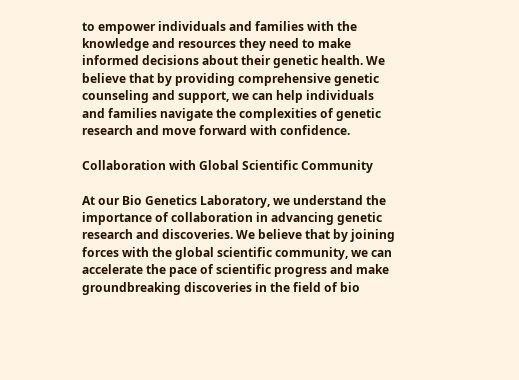to empower individuals and families with the knowledge and resources they need to make informed decisions about their genetic health. We believe that by providing comprehensive genetic counseling and support, we can help individuals and families navigate the complexities of genetic research and move forward with confidence.

Collaboration with Global Scientific Community

At our Bio Genetics Laboratory, we understand the importance of collaboration in advancing genetic research and discoveries. We believe that by joining forces with the global scientific community, we can accelerate the pace of scientific progress and make groundbreaking discoveries in the field of bio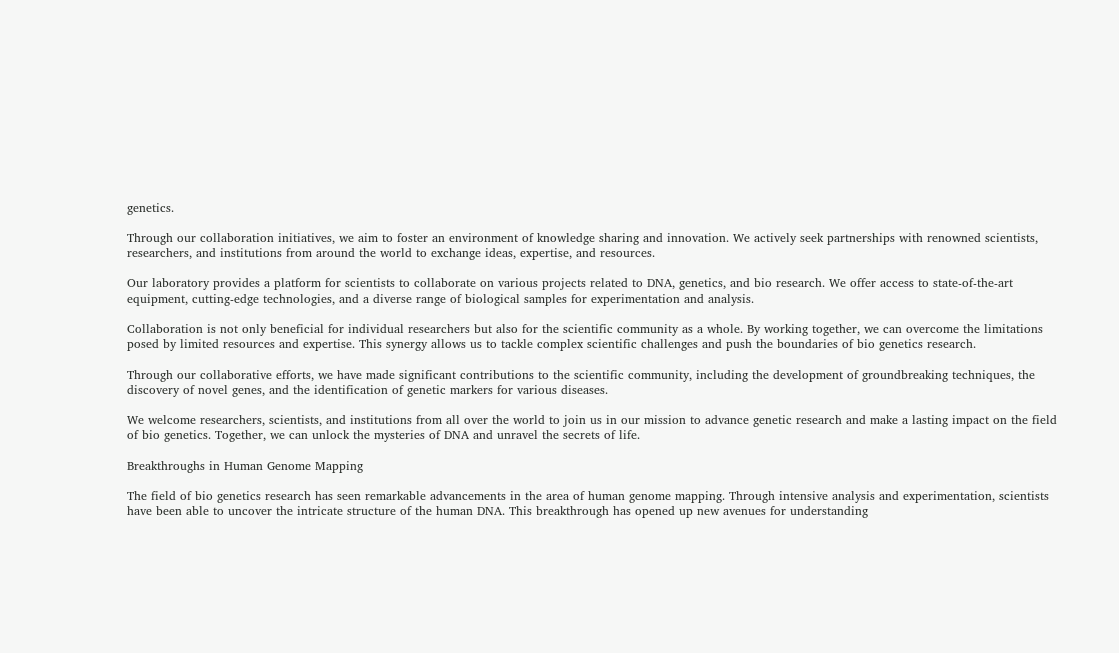genetics.

Through our collaboration initiatives, we aim to foster an environment of knowledge sharing and innovation. We actively seek partnerships with renowned scientists, researchers, and institutions from around the world to exchange ideas, expertise, and resources.

Our laboratory provides a platform for scientists to collaborate on various projects related to DNA, genetics, and bio research. We offer access to state-of-the-art equipment, cutting-edge technologies, and a diverse range of biological samples for experimentation and analysis.

Collaboration is not only beneficial for individual researchers but also for the scientific community as a whole. By working together, we can overcome the limitations posed by limited resources and expertise. This synergy allows us to tackle complex scientific challenges and push the boundaries of bio genetics research.

Through our collaborative efforts, we have made significant contributions to the scientific community, including the development of groundbreaking techniques, the discovery of novel genes, and the identification of genetic markers for various diseases.

We welcome researchers, scientists, and institutions from all over the world to join us in our mission to advance genetic research and make a lasting impact on the field of bio genetics. Together, we can unlock the mysteries of DNA and unravel the secrets of life.

Breakthroughs in Human Genome Mapping

The field of bio genetics research has seen remarkable advancements in the area of human genome mapping. Through intensive analysis and experimentation, scientists have been able to uncover the intricate structure of the human DNA. This breakthrough has opened up new avenues for understanding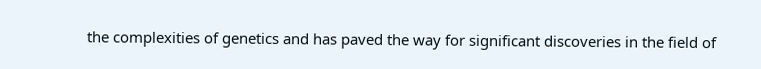the complexities of genetics and has paved the way for significant discoveries in the field of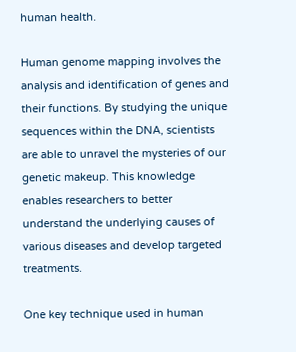human health.

Human genome mapping involves the analysis and identification of genes and their functions. By studying the unique sequences within the DNA, scientists are able to unravel the mysteries of our genetic makeup. This knowledge enables researchers to better understand the underlying causes of various diseases and develop targeted treatments.

One key technique used in human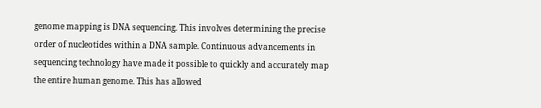genome mapping is DNA sequencing. This involves determining the precise order of nucleotides within a DNA sample. Continuous advancements in sequencing technology have made it possible to quickly and accurately map the entire human genome. This has allowed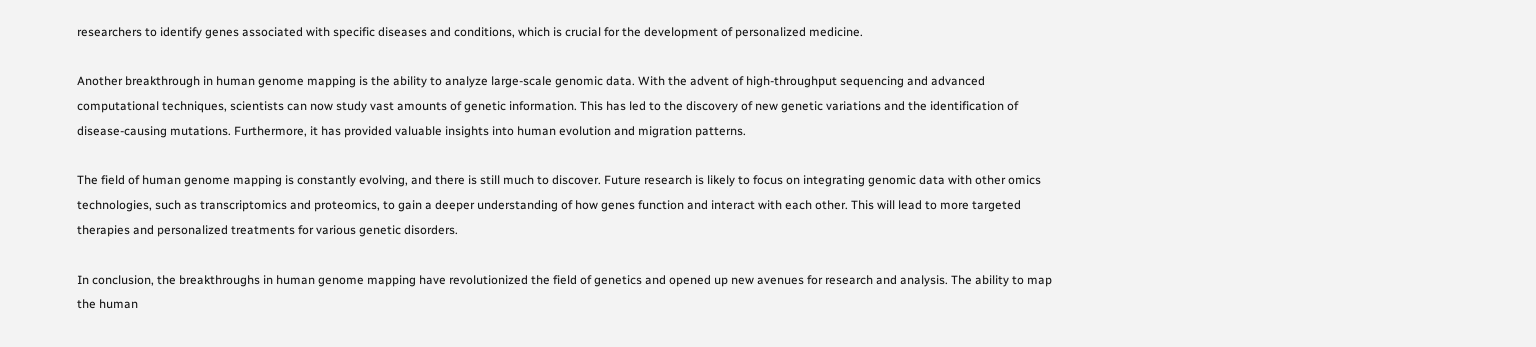researchers to identify genes associated with specific diseases and conditions, which is crucial for the development of personalized medicine.

Another breakthrough in human genome mapping is the ability to analyze large-scale genomic data. With the advent of high-throughput sequencing and advanced computational techniques, scientists can now study vast amounts of genetic information. This has led to the discovery of new genetic variations and the identification of disease-causing mutations. Furthermore, it has provided valuable insights into human evolution and migration patterns.

The field of human genome mapping is constantly evolving, and there is still much to discover. Future research is likely to focus on integrating genomic data with other omics technologies, such as transcriptomics and proteomics, to gain a deeper understanding of how genes function and interact with each other. This will lead to more targeted therapies and personalized treatments for various genetic disorders.

In conclusion, the breakthroughs in human genome mapping have revolutionized the field of genetics and opened up new avenues for research and analysis. The ability to map the human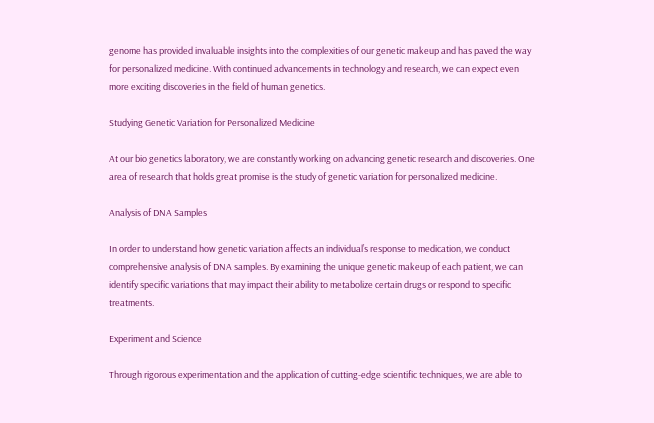genome has provided invaluable insights into the complexities of our genetic makeup and has paved the way for personalized medicine. With continued advancements in technology and research, we can expect even more exciting discoveries in the field of human genetics.

Studying Genetic Variation for Personalized Medicine

At our bio genetics laboratory, we are constantly working on advancing genetic research and discoveries. One area of research that holds great promise is the study of genetic variation for personalized medicine.

Analysis of DNA Samples

In order to understand how genetic variation affects an individual’s response to medication, we conduct comprehensive analysis of DNA samples. By examining the unique genetic makeup of each patient, we can identify specific variations that may impact their ability to metabolize certain drugs or respond to specific treatments.

Experiment and Science

Through rigorous experimentation and the application of cutting-edge scientific techniques, we are able to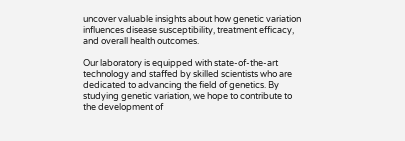uncover valuable insights about how genetic variation influences disease susceptibility, treatment efficacy, and overall health outcomes.

Our laboratory is equipped with state-of-the-art technology and staffed by skilled scientists who are dedicated to advancing the field of genetics. By studying genetic variation, we hope to contribute to the development of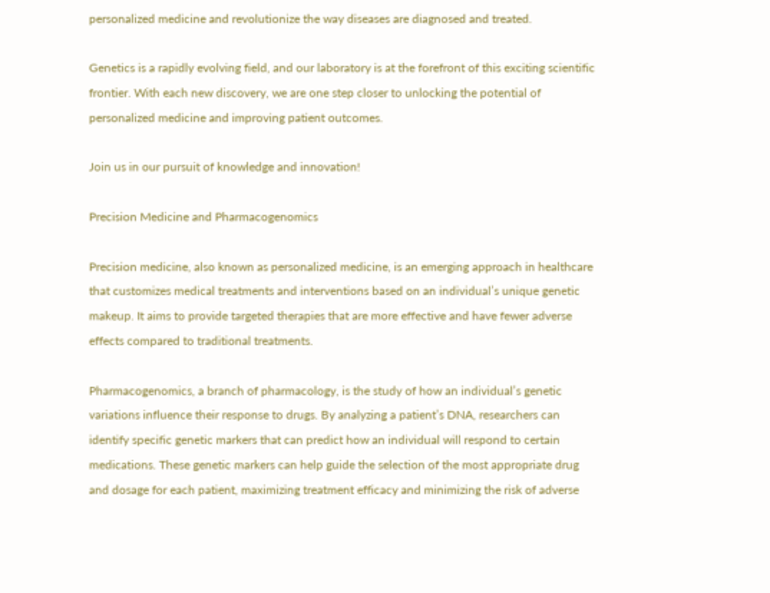personalized medicine and revolutionize the way diseases are diagnosed and treated.

Genetics is a rapidly evolving field, and our laboratory is at the forefront of this exciting scientific frontier. With each new discovery, we are one step closer to unlocking the potential of personalized medicine and improving patient outcomes.

Join us in our pursuit of knowledge and innovation!

Precision Medicine and Pharmacogenomics

Precision medicine, also known as personalized medicine, is an emerging approach in healthcare that customizes medical treatments and interventions based on an individual’s unique genetic makeup. It aims to provide targeted therapies that are more effective and have fewer adverse effects compared to traditional treatments.

Pharmacogenomics, a branch of pharmacology, is the study of how an individual’s genetic variations influence their response to drugs. By analyzing a patient’s DNA, researchers can identify specific genetic markers that can predict how an individual will respond to certain medications. These genetic markers can help guide the selection of the most appropriate drug and dosage for each patient, maximizing treatment efficacy and minimizing the risk of adverse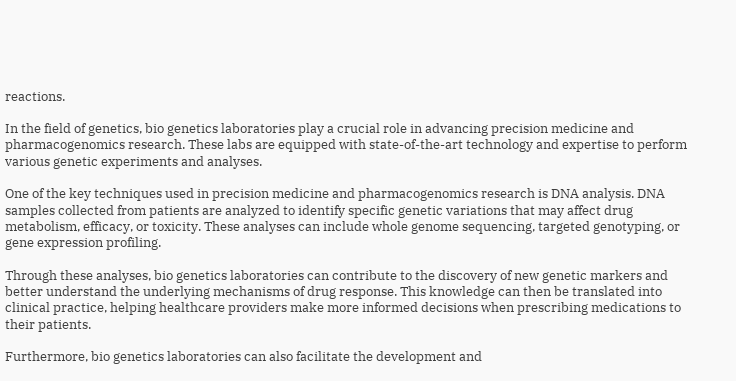reactions.

In the field of genetics, bio genetics laboratories play a crucial role in advancing precision medicine and pharmacogenomics research. These labs are equipped with state-of-the-art technology and expertise to perform various genetic experiments and analyses.

One of the key techniques used in precision medicine and pharmacogenomics research is DNA analysis. DNA samples collected from patients are analyzed to identify specific genetic variations that may affect drug metabolism, efficacy, or toxicity. These analyses can include whole genome sequencing, targeted genotyping, or gene expression profiling.

Through these analyses, bio genetics laboratories can contribute to the discovery of new genetic markers and better understand the underlying mechanisms of drug response. This knowledge can then be translated into clinical practice, helping healthcare providers make more informed decisions when prescribing medications to their patients.

Furthermore, bio genetics laboratories can also facilitate the development and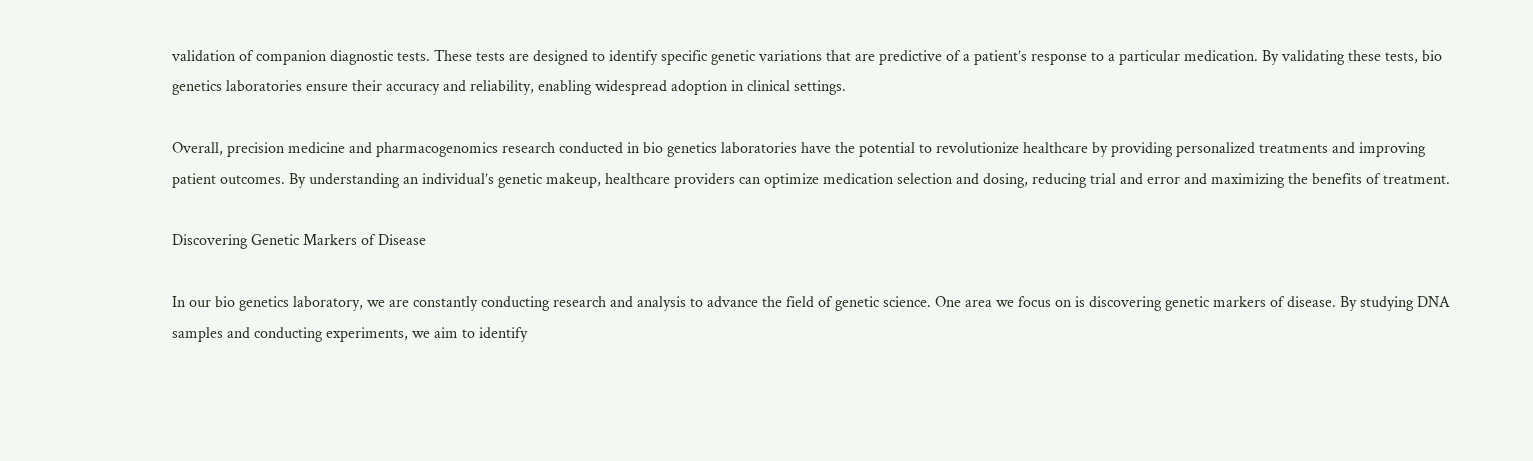validation of companion diagnostic tests. These tests are designed to identify specific genetic variations that are predictive of a patient’s response to a particular medication. By validating these tests, bio genetics laboratories ensure their accuracy and reliability, enabling widespread adoption in clinical settings.

Overall, precision medicine and pharmacogenomics research conducted in bio genetics laboratories have the potential to revolutionize healthcare by providing personalized treatments and improving patient outcomes. By understanding an individual’s genetic makeup, healthcare providers can optimize medication selection and dosing, reducing trial and error and maximizing the benefits of treatment.

Discovering Genetic Markers of Disease

In our bio genetics laboratory, we are constantly conducting research and analysis to advance the field of genetic science. One area we focus on is discovering genetic markers of disease. By studying DNA samples and conducting experiments, we aim to identify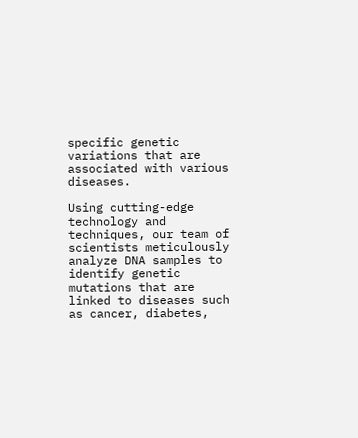specific genetic variations that are associated with various diseases.

Using cutting-edge technology and techniques, our team of scientists meticulously analyze DNA samples to identify genetic mutations that are linked to diseases such as cancer, diabetes,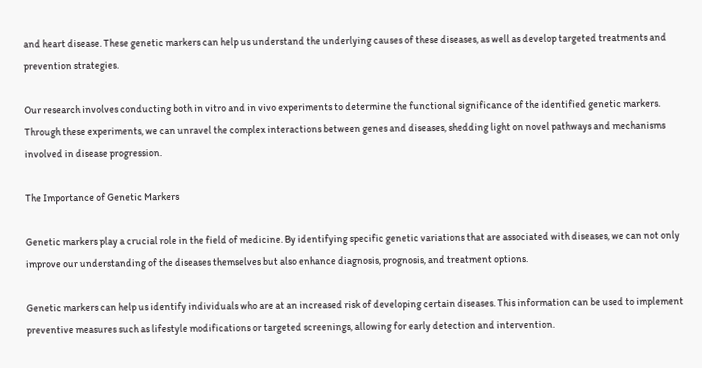and heart disease. These genetic markers can help us understand the underlying causes of these diseases, as well as develop targeted treatments and prevention strategies.

Our research involves conducting both in vitro and in vivo experiments to determine the functional significance of the identified genetic markers. Through these experiments, we can unravel the complex interactions between genes and diseases, shedding light on novel pathways and mechanisms involved in disease progression.

The Importance of Genetic Markers

Genetic markers play a crucial role in the field of medicine. By identifying specific genetic variations that are associated with diseases, we can not only improve our understanding of the diseases themselves but also enhance diagnosis, prognosis, and treatment options.

Genetic markers can help us identify individuals who are at an increased risk of developing certain diseases. This information can be used to implement preventive measures such as lifestyle modifications or targeted screenings, allowing for early detection and intervention.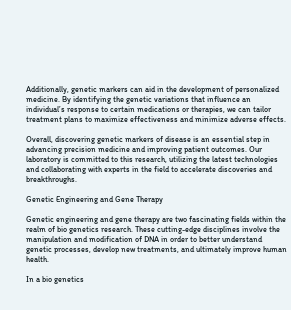Additionally, genetic markers can aid in the development of personalized medicine. By identifying the genetic variations that influence an individual’s response to certain medications or therapies, we can tailor treatment plans to maximize effectiveness and minimize adverse effects.

Overall, discovering genetic markers of disease is an essential step in advancing precision medicine and improving patient outcomes. Our laboratory is committed to this research, utilizing the latest technologies and collaborating with experts in the field to accelerate discoveries and breakthroughs.

Genetic Engineering and Gene Therapy

Genetic engineering and gene therapy are two fascinating fields within the realm of bio genetics research. These cutting-edge disciplines involve the manipulation and modification of DNA in order to better understand genetic processes, develop new treatments, and ultimately improve human health.

In a bio genetics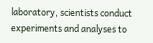laboratory, scientists conduct experiments and analyses to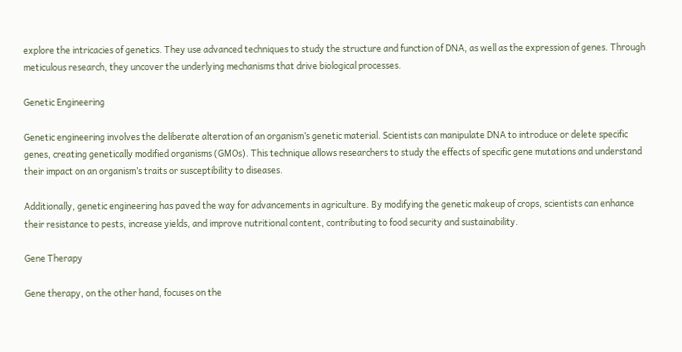explore the intricacies of genetics. They use advanced techniques to study the structure and function of DNA, as well as the expression of genes. Through meticulous research, they uncover the underlying mechanisms that drive biological processes.

Genetic Engineering

Genetic engineering involves the deliberate alteration of an organism’s genetic material. Scientists can manipulate DNA to introduce or delete specific genes, creating genetically modified organisms (GMOs). This technique allows researchers to study the effects of specific gene mutations and understand their impact on an organism’s traits or susceptibility to diseases.

Additionally, genetic engineering has paved the way for advancements in agriculture. By modifying the genetic makeup of crops, scientists can enhance their resistance to pests, increase yields, and improve nutritional content, contributing to food security and sustainability.

Gene Therapy

Gene therapy, on the other hand, focuses on the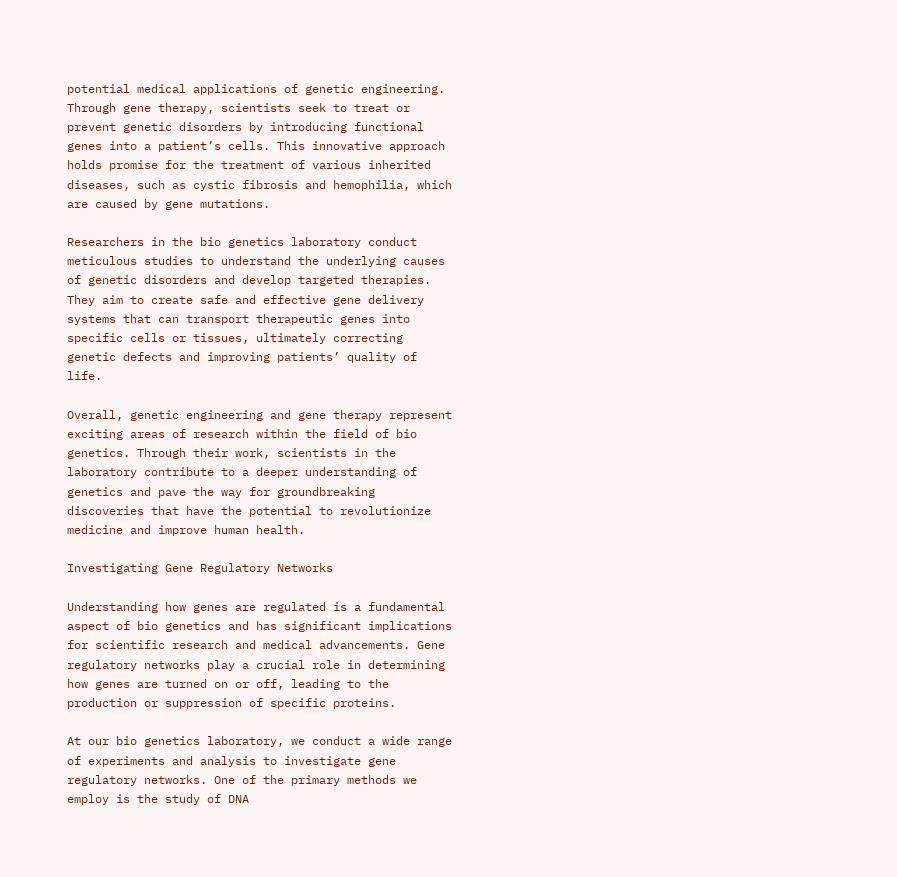potential medical applications of genetic engineering. Through gene therapy, scientists seek to treat or prevent genetic disorders by introducing functional genes into a patient’s cells. This innovative approach holds promise for the treatment of various inherited diseases, such as cystic fibrosis and hemophilia, which are caused by gene mutations.

Researchers in the bio genetics laboratory conduct meticulous studies to understand the underlying causes of genetic disorders and develop targeted therapies. They aim to create safe and effective gene delivery systems that can transport therapeutic genes into specific cells or tissues, ultimately correcting genetic defects and improving patients’ quality of life.

Overall, genetic engineering and gene therapy represent exciting areas of research within the field of bio genetics. Through their work, scientists in the laboratory contribute to a deeper understanding of genetics and pave the way for groundbreaking discoveries that have the potential to revolutionize medicine and improve human health.

Investigating Gene Regulatory Networks

Understanding how genes are regulated is a fundamental aspect of bio genetics and has significant implications for scientific research and medical advancements. Gene regulatory networks play a crucial role in determining how genes are turned on or off, leading to the production or suppression of specific proteins.

At our bio genetics laboratory, we conduct a wide range of experiments and analysis to investigate gene regulatory networks. One of the primary methods we employ is the study of DNA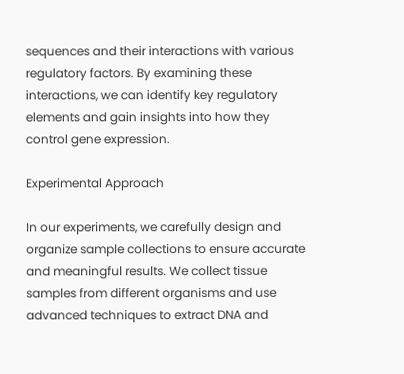sequences and their interactions with various regulatory factors. By examining these interactions, we can identify key regulatory elements and gain insights into how they control gene expression.

Experimental Approach

In our experiments, we carefully design and organize sample collections to ensure accurate and meaningful results. We collect tissue samples from different organisms and use advanced techniques to extract DNA and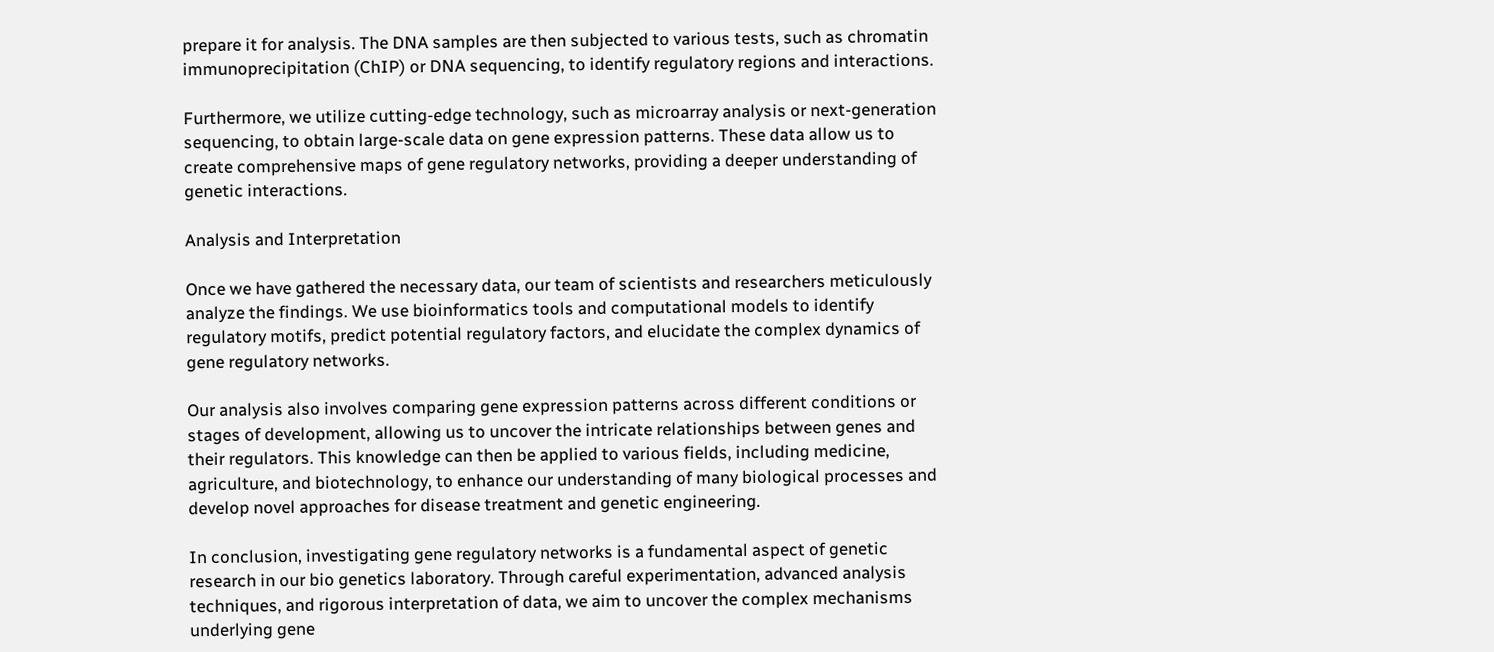prepare it for analysis. The DNA samples are then subjected to various tests, such as chromatin immunoprecipitation (ChIP) or DNA sequencing, to identify regulatory regions and interactions.

Furthermore, we utilize cutting-edge technology, such as microarray analysis or next-generation sequencing, to obtain large-scale data on gene expression patterns. These data allow us to create comprehensive maps of gene regulatory networks, providing a deeper understanding of genetic interactions.

Analysis and Interpretation

Once we have gathered the necessary data, our team of scientists and researchers meticulously analyze the findings. We use bioinformatics tools and computational models to identify regulatory motifs, predict potential regulatory factors, and elucidate the complex dynamics of gene regulatory networks.

Our analysis also involves comparing gene expression patterns across different conditions or stages of development, allowing us to uncover the intricate relationships between genes and their regulators. This knowledge can then be applied to various fields, including medicine, agriculture, and biotechnology, to enhance our understanding of many biological processes and develop novel approaches for disease treatment and genetic engineering.

In conclusion, investigating gene regulatory networks is a fundamental aspect of genetic research in our bio genetics laboratory. Through careful experimentation, advanced analysis techniques, and rigorous interpretation of data, we aim to uncover the complex mechanisms underlying gene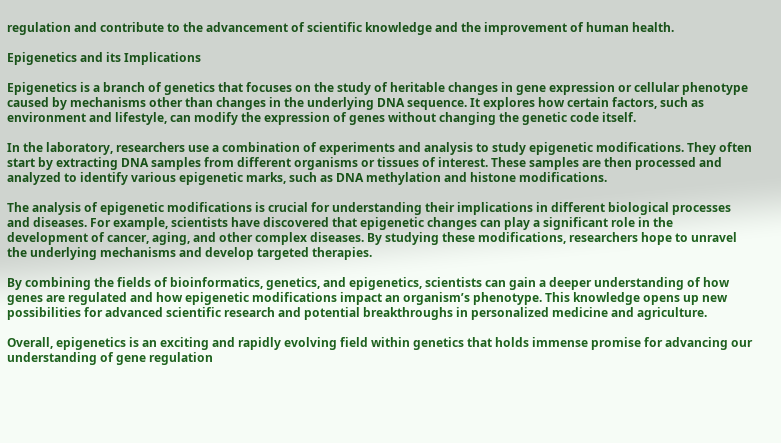regulation and contribute to the advancement of scientific knowledge and the improvement of human health.

Epigenetics and its Implications

Epigenetics is a branch of genetics that focuses on the study of heritable changes in gene expression or cellular phenotype caused by mechanisms other than changes in the underlying DNA sequence. It explores how certain factors, such as environment and lifestyle, can modify the expression of genes without changing the genetic code itself.

In the laboratory, researchers use a combination of experiments and analysis to study epigenetic modifications. They often start by extracting DNA samples from different organisms or tissues of interest. These samples are then processed and analyzed to identify various epigenetic marks, such as DNA methylation and histone modifications.

The analysis of epigenetic modifications is crucial for understanding their implications in different biological processes and diseases. For example, scientists have discovered that epigenetic changes can play a significant role in the development of cancer, aging, and other complex diseases. By studying these modifications, researchers hope to unravel the underlying mechanisms and develop targeted therapies.

By combining the fields of bioinformatics, genetics, and epigenetics, scientists can gain a deeper understanding of how genes are regulated and how epigenetic modifications impact an organism’s phenotype. This knowledge opens up new possibilities for advanced scientific research and potential breakthroughs in personalized medicine and agriculture.

Overall, epigenetics is an exciting and rapidly evolving field within genetics that holds immense promise for advancing our understanding of gene regulation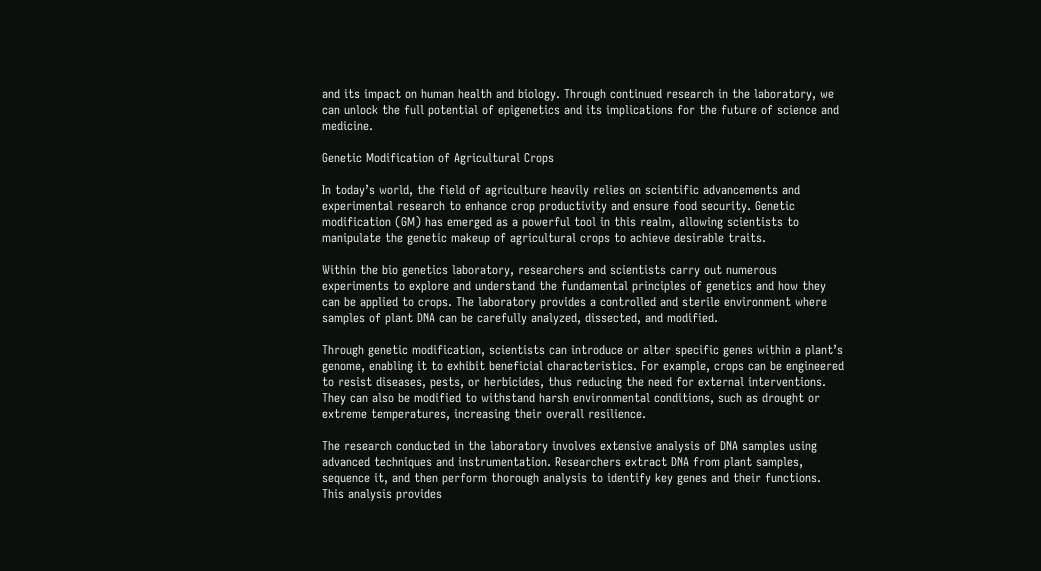and its impact on human health and biology. Through continued research in the laboratory, we can unlock the full potential of epigenetics and its implications for the future of science and medicine.

Genetic Modification of Agricultural Crops

In today’s world, the field of agriculture heavily relies on scientific advancements and experimental research to enhance crop productivity and ensure food security. Genetic modification (GM) has emerged as a powerful tool in this realm, allowing scientists to manipulate the genetic makeup of agricultural crops to achieve desirable traits.

Within the bio genetics laboratory, researchers and scientists carry out numerous experiments to explore and understand the fundamental principles of genetics and how they can be applied to crops. The laboratory provides a controlled and sterile environment where samples of plant DNA can be carefully analyzed, dissected, and modified.

Through genetic modification, scientists can introduce or alter specific genes within a plant’s genome, enabling it to exhibit beneficial characteristics. For example, crops can be engineered to resist diseases, pests, or herbicides, thus reducing the need for external interventions. They can also be modified to withstand harsh environmental conditions, such as drought or extreme temperatures, increasing their overall resilience.

The research conducted in the laboratory involves extensive analysis of DNA samples using advanced techniques and instrumentation. Researchers extract DNA from plant samples, sequence it, and then perform thorough analysis to identify key genes and their functions. This analysis provides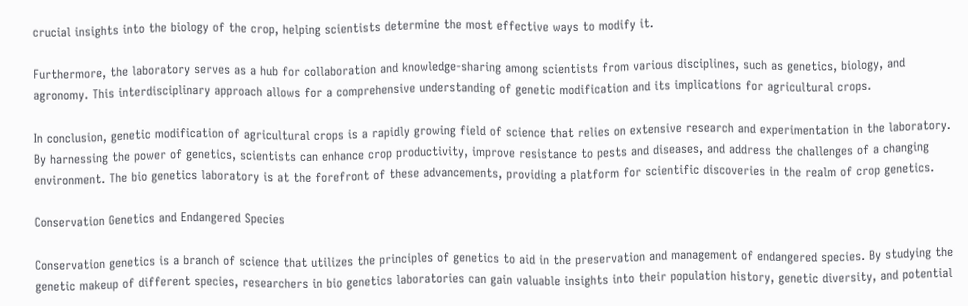crucial insights into the biology of the crop, helping scientists determine the most effective ways to modify it.

Furthermore, the laboratory serves as a hub for collaboration and knowledge-sharing among scientists from various disciplines, such as genetics, biology, and agronomy. This interdisciplinary approach allows for a comprehensive understanding of genetic modification and its implications for agricultural crops.

In conclusion, genetic modification of agricultural crops is a rapidly growing field of science that relies on extensive research and experimentation in the laboratory. By harnessing the power of genetics, scientists can enhance crop productivity, improve resistance to pests and diseases, and address the challenges of a changing environment. The bio genetics laboratory is at the forefront of these advancements, providing a platform for scientific discoveries in the realm of crop genetics.

Conservation Genetics and Endangered Species

Conservation genetics is a branch of science that utilizes the principles of genetics to aid in the preservation and management of endangered species. By studying the genetic makeup of different species, researchers in bio genetics laboratories can gain valuable insights into their population history, genetic diversity, and potential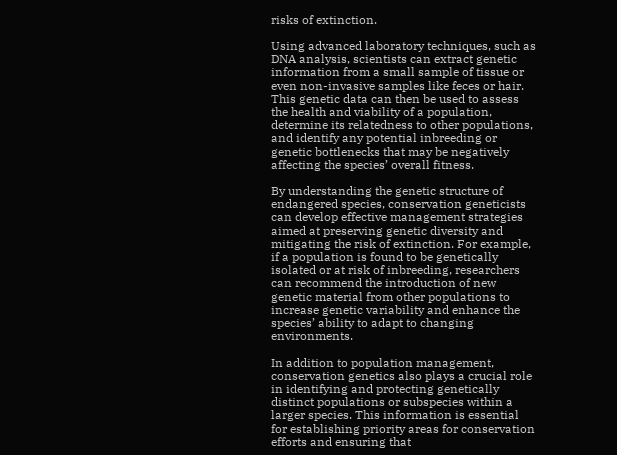risks of extinction.

Using advanced laboratory techniques, such as DNA analysis, scientists can extract genetic information from a small sample of tissue or even non-invasive samples like feces or hair. This genetic data can then be used to assess the health and viability of a population, determine its relatedness to other populations, and identify any potential inbreeding or genetic bottlenecks that may be negatively affecting the species’ overall fitness.

By understanding the genetic structure of endangered species, conservation geneticists can develop effective management strategies aimed at preserving genetic diversity and mitigating the risk of extinction. For example, if a population is found to be genetically isolated or at risk of inbreeding, researchers can recommend the introduction of new genetic material from other populations to increase genetic variability and enhance the species’ ability to adapt to changing environments.

In addition to population management, conservation genetics also plays a crucial role in identifying and protecting genetically distinct populations or subspecies within a larger species. This information is essential for establishing priority areas for conservation efforts and ensuring that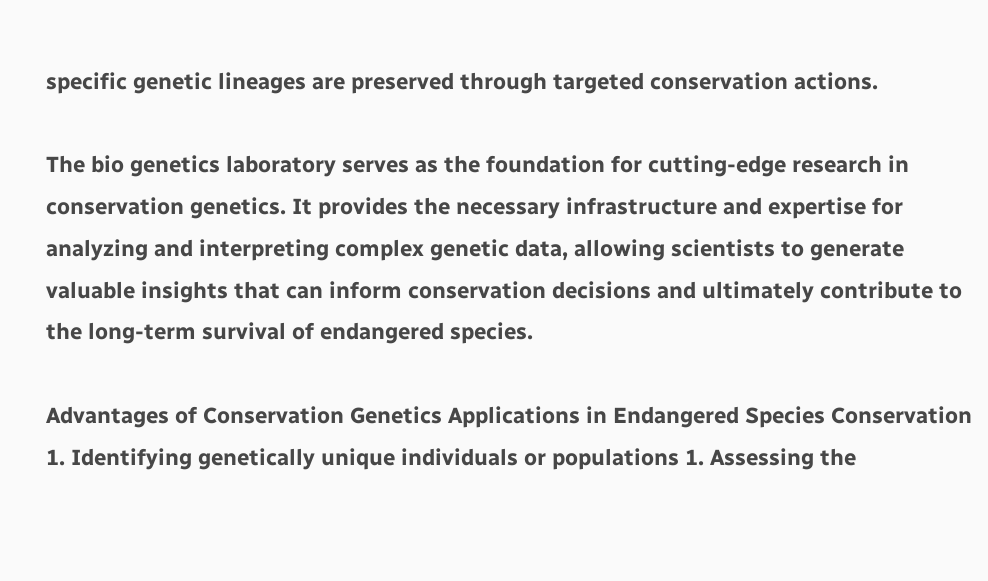specific genetic lineages are preserved through targeted conservation actions.

The bio genetics laboratory serves as the foundation for cutting-edge research in conservation genetics. It provides the necessary infrastructure and expertise for analyzing and interpreting complex genetic data, allowing scientists to generate valuable insights that can inform conservation decisions and ultimately contribute to the long-term survival of endangered species.

Advantages of Conservation Genetics Applications in Endangered Species Conservation
1. Identifying genetically unique individuals or populations 1. Assessing the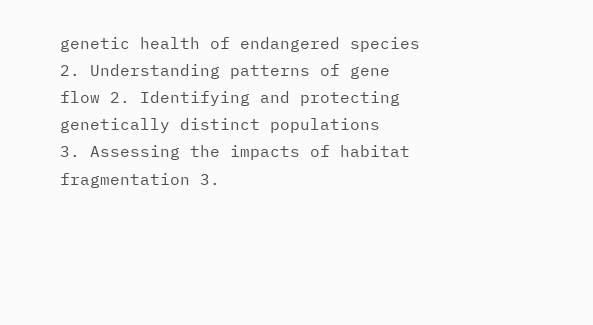genetic health of endangered species
2. Understanding patterns of gene flow 2. Identifying and protecting genetically distinct populations
3. Assessing the impacts of habitat fragmentation 3.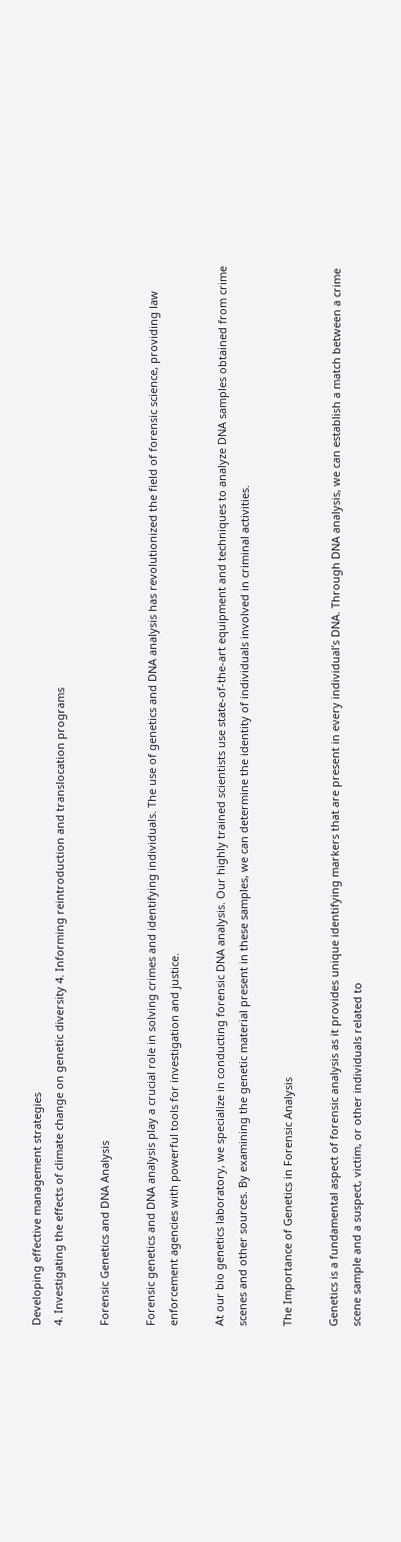Developing effective management strategies
4. Investigating the effects of climate change on genetic diversity 4. Informing reintroduction and translocation programs

Forensic Genetics and DNA Analysis

Forensic genetics and DNA analysis play a crucial role in solving crimes and identifying individuals. The use of genetics and DNA analysis has revolutionized the field of forensic science, providing law enforcement agencies with powerful tools for investigation and justice.

At our bio genetics laboratory, we specialize in conducting forensic DNA analysis. Our highly trained scientists use state-of-the-art equipment and techniques to analyze DNA samples obtained from crime scenes and other sources. By examining the genetic material present in these samples, we can determine the identity of individuals involved in criminal activities.

The Importance of Genetics in Forensic Analysis

Genetics is a fundamental aspect of forensic analysis as it provides unique identifying markers that are present in every individual’s DNA. Through DNA analysis, we can establish a match between a crime scene sample and a suspect, victim, or other individuals related to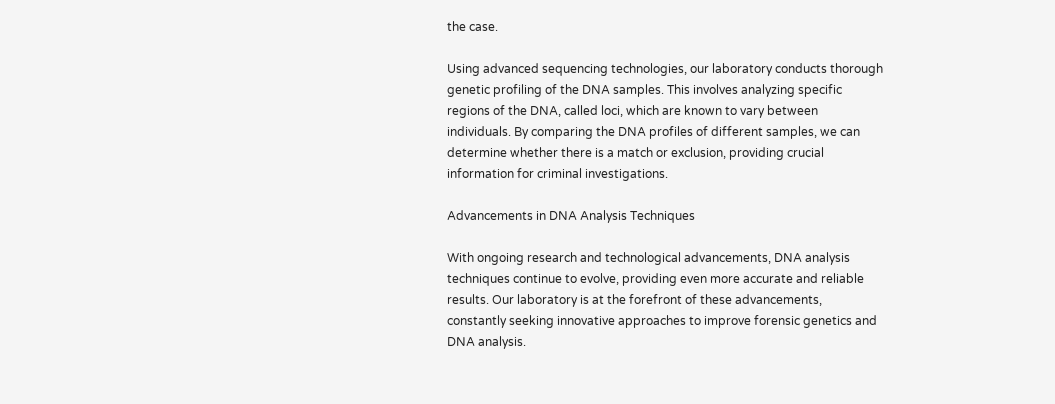the case.

Using advanced sequencing technologies, our laboratory conducts thorough genetic profiling of the DNA samples. This involves analyzing specific regions of the DNA, called loci, which are known to vary between individuals. By comparing the DNA profiles of different samples, we can determine whether there is a match or exclusion, providing crucial information for criminal investigations.

Advancements in DNA Analysis Techniques

With ongoing research and technological advancements, DNA analysis techniques continue to evolve, providing even more accurate and reliable results. Our laboratory is at the forefront of these advancements, constantly seeking innovative approaches to improve forensic genetics and DNA analysis.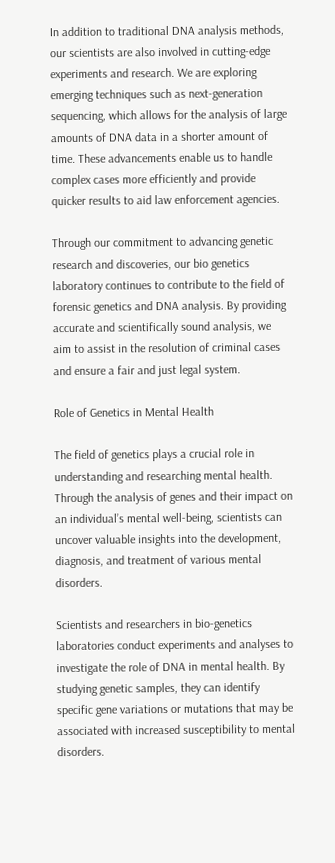In addition to traditional DNA analysis methods, our scientists are also involved in cutting-edge experiments and research. We are exploring emerging techniques such as next-generation sequencing, which allows for the analysis of large amounts of DNA data in a shorter amount of time. These advancements enable us to handle complex cases more efficiently and provide quicker results to aid law enforcement agencies.

Through our commitment to advancing genetic research and discoveries, our bio genetics laboratory continues to contribute to the field of forensic genetics and DNA analysis. By providing accurate and scientifically sound analysis, we aim to assist in the resolution of criminal cases and ensure a fair and just legal system.

Role of Genetics in Mental Health

The field of genetics plays a crucial role in understanding and researching mental health. Through the analysis of genes and their impact on an individual’s mental well-being, scientists can uncover valuable insights into the development, diagnosis, and treatment of various mental disorders.

Scientists and researchers in bio-genetics laboratories conduct experiments and analyses to investigate the role of DNA in mental health. By studying genetic samples, they can identify specific gene variations or mutations that may be associated with increased susceptibility to mental disorders.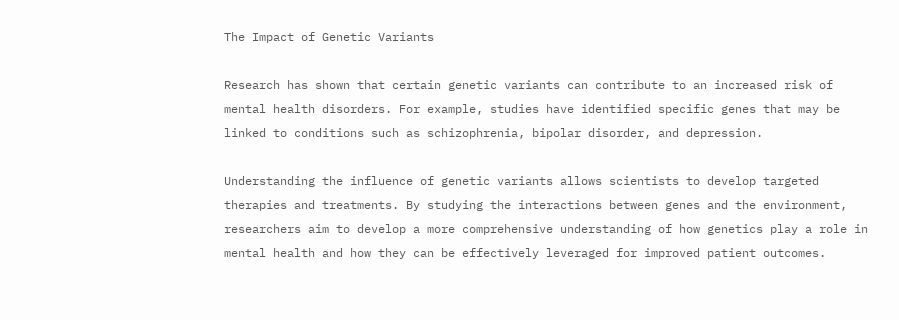The Impact of Genetic Variants

Research has shown that certain genetic variants can contribute to an increased risk of mental health disorders. For example, studies have identified specific genes that may be linked to conditions such as schizophrenia, bipolar disorder, and depression.

Understanding the influence of genetic variants allows scientists to develop targeted therapies and treatments. By studying the interactions between genes and the environment, researchers aim to develop a more comprehensive understanding of how genetics play a role in mental health and how they can be effectively leveraged for improved patient outcomes.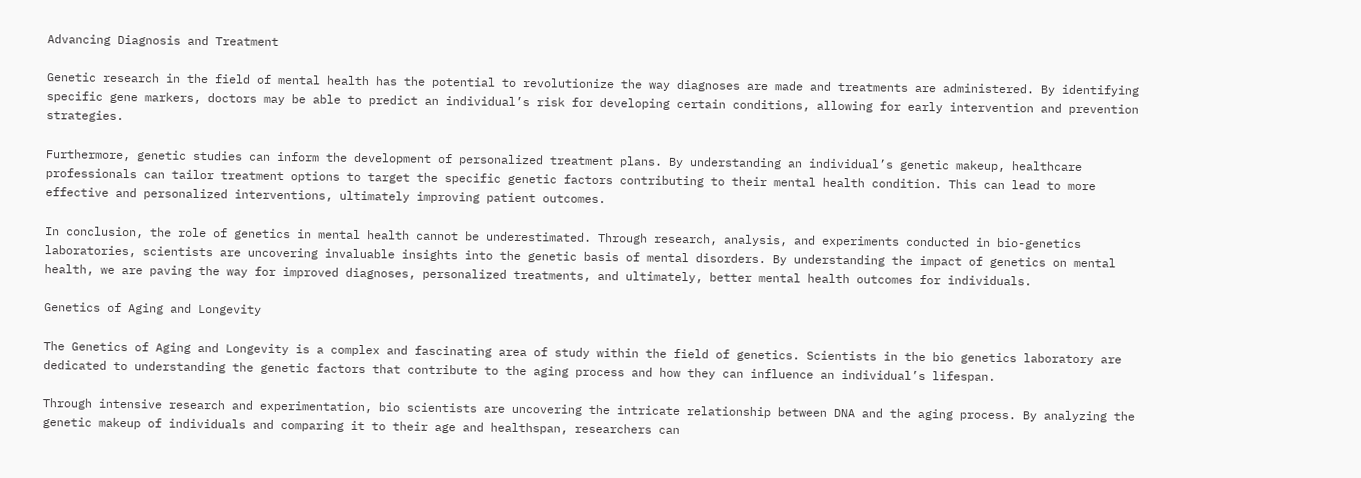Advancing Diagnosis and Treatment

Genetic research in the field of mental health has the potential to revolutionize the way diagnoses are made and treatments are administered. By identifying specific gene markers, doctors may be able to predict an individual’s risk for developing certain conditions, allowing for early intervention and prevention strategies.

Furthermore, genetic studies can inform the development of personalized treatment plans. By understanding an individual’s genetic makeup, healthcare professionals can tailor treatment options to target the specific genetic factors contributing to their mental health condition. This can lead to more effective and personalized interventions, ultimately improving patient outcomes.

In conclusion, the role of genetics in mental health cannot be underestimated. Through research, analysis, and experiments conducted in bio-genetics laboratories, scientists are uncovering invaluable insights into the genetic basis of mental disorders. By understanding the impact of genetics on mental health, we are paving the way for improved diagnoses, personalized treatments, and ultimately, better mental health outcomes for individuals.

Genetics of Aging and Longevity

The Genetics of Aging and Longevity is a complex and fascinating area of study within the field of genetics. Scientists in the bio genetics laboratory are dedicated to understanding the genetic factors that contribute to the aging process and how they can influence an individual’s lifespan.

Through intensive research and experimentation, bio scientists are uncovering the intricate relationship between DNA and the aging process. By analyzing the genetic makeup of individuals and comparing it to their age and healthspan, researchers can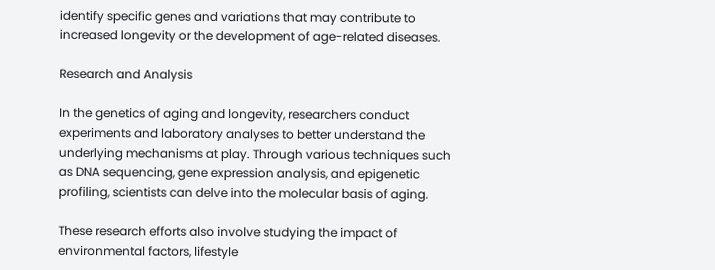identify specific genes and variations that may contribute to increased longevity or the development of age-related diseases.

Research and Analysis

In the genetics of aging and longevity, researchers conduct experiments and laboratory analyses to better understand the underlying mechanisms at play. Through various techniques such as DNA sequencing, gene expression analysis, and epigenetic profiling, scientists can delve into the molecular basis of aging.

These research efforts also involve studying the impact of environmental factors, lifestyle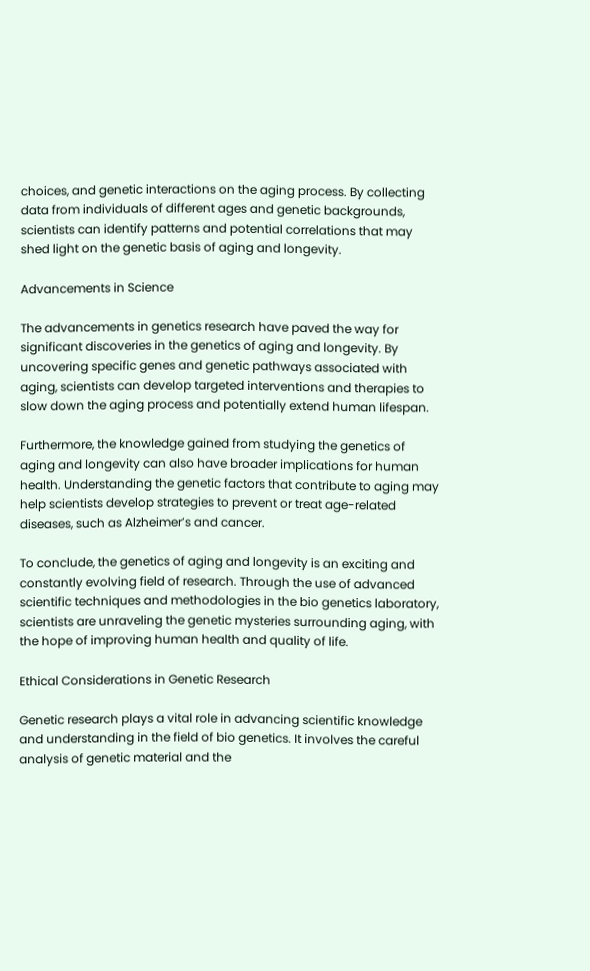choices, and genetic interactions on the aging process. By collecting data from individuals of different ages and genetic backgrounds, scientists can identify patterns and potential correlations that may shed light on the genetic basis of aging and longevity.

Advancements in Science

The advancements in genetics research have paved the way for significant discoveries in the genetics of aging and longevity. By uncovering specific genes and genetic pathways associated with aging, scientists can develop targeted interventions and therapies to slow down the aging process and potentially extend human lifespan.

Furthermore, the knowledge gained from studying the genetics of aging and longevity can also have broader implications for human health. Understanding the genetic factors that contribute to aging may help scientists develop strategies to prevent or treat age-related diseases, such as Alzheimer’s and cancer.

To conclude, the genetics of aging and longevity is an exciting and constantly evolving field of research. Through the use of advanced scientific techniques and methodologies in the bio genetics laboratory, scientists are unraveling the genetic mysteries surrounding aging, with the hope of improving human health and quality of life.

Ethical Considerations in Genetic Research

Genetic research plays a vital role in advancing scientific knowledge and understanding in the field of bio genetics. It involves the careful analysis of genetic material and the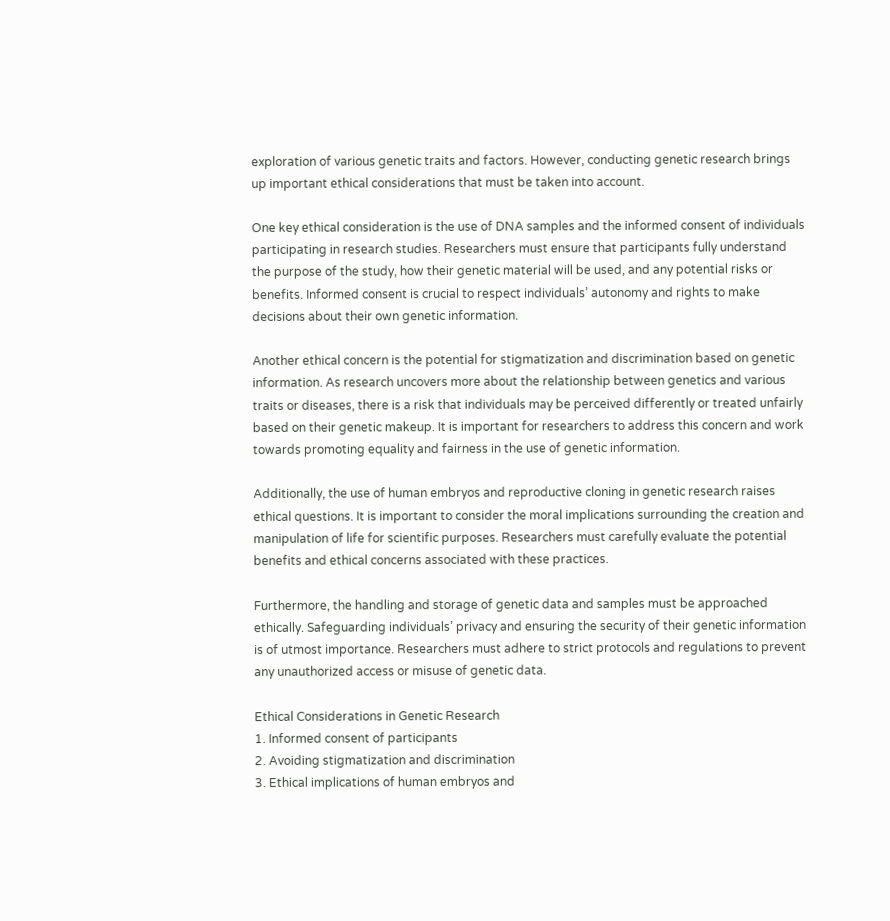exploration of various genetic traits and factors. However, conducting genetic research brings up important ethical considerations that must be taken into account.

One key ethical consideration is the use of DNA samples and the informed consent of individuals participating in research studies. Researchers must ensure that participants fully understand the purpose of the study, how their genetic material will be used, and any potential risks or benefits. Informed consent is crucial to respect individuals’ autonomy and rights to make decisions about their own genetic information.

Another ethical concern is the potential for stigmatization and discrimination based on genetic information. As research uncovers more about the relationship between genetics and various traits or diseases, there is a risk that individuals may be perceived differently or treated unfairly based on their genetic makeup. It is important for researchers to address this concern and work towards promoting equality and fairness in the use of genetic information.

Additionally, the use of human embryos and reproductive cloning in genetic research raises ethical questions. It is important to consider the moral implications surrounding the creation and manipulation of life for scientific purposes. Researchers must carefully evaluate the potential benefits and ethical concerns associated with these practices.

Furthermore, the handling and storage of genetic data and samples must be approached ethically. Safeguarding individuals’ privacy and ensuring the security of their genetic information is of utmost importance. Researchers must adhere to strict protocols and regulations to prevent any unauthorized access or misuse of genetic data.

Ethical Considerations in Genetic Research
1. Informed consent of participants
2. Avoiding stigmatization and discrimination
3. Ethical implications of human embryos and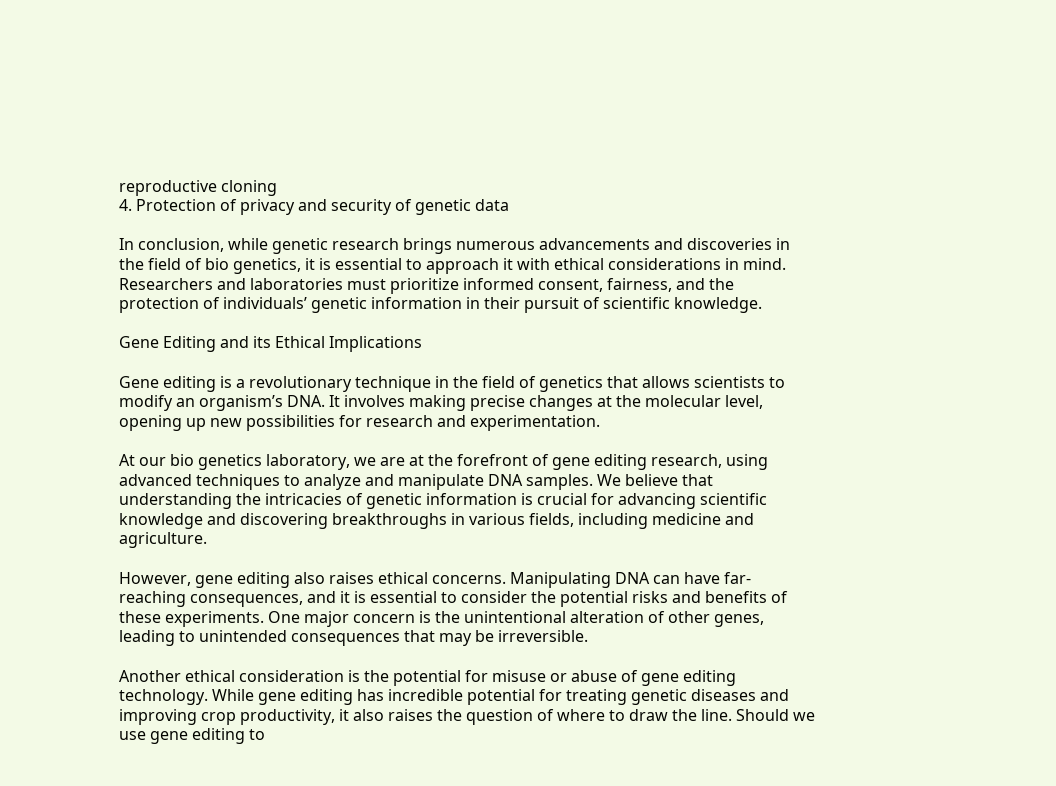reproductive cloning
4. Protection of privacy and security of genetic data

In conclusion, while genetic research brings numerous advancements and discoveries in the field of bio genetics, it is essential to approach it with ethical considerations in mind. Researchers and laboratories must prioritize informed consent, fairness, and the protection of individuals’ genetic information in their pursuit of scientific knowledge.

Gene Editing and its Ethical Implications

Gene editing is a revolutionary technique in the field of genetics that allows scientists to modify an organism’s DNA. It involves making precise changes at the molecular level, opening up new possibilities for research and experimentation.

At our bio genetics laboratory, we are at the forefront of gene editing research, using advanced techniques to analyze and manipulate DNA samples. We believe that understanding the intricacies of genetic information is crucial for advancing scientific knowledge and discovering breakthroughs in various fields, including medicine and agriculture.

However, gene editing also raises ethical concerns. Manipulating DNA can have far-reaching consequences, and it is essential to consider the potential risks and benefits of these experiments. One major concern is the unintentional alteration of other genes, leading to unintended consequences that may be irreversible.

Another ethical consideration is the potential for misuse or abuse of gene editing technology. While gene editing has incredible potential for treating genetic diseases and improving crop productivity, it also raises the question of where to draw the line. Should we use gene editing to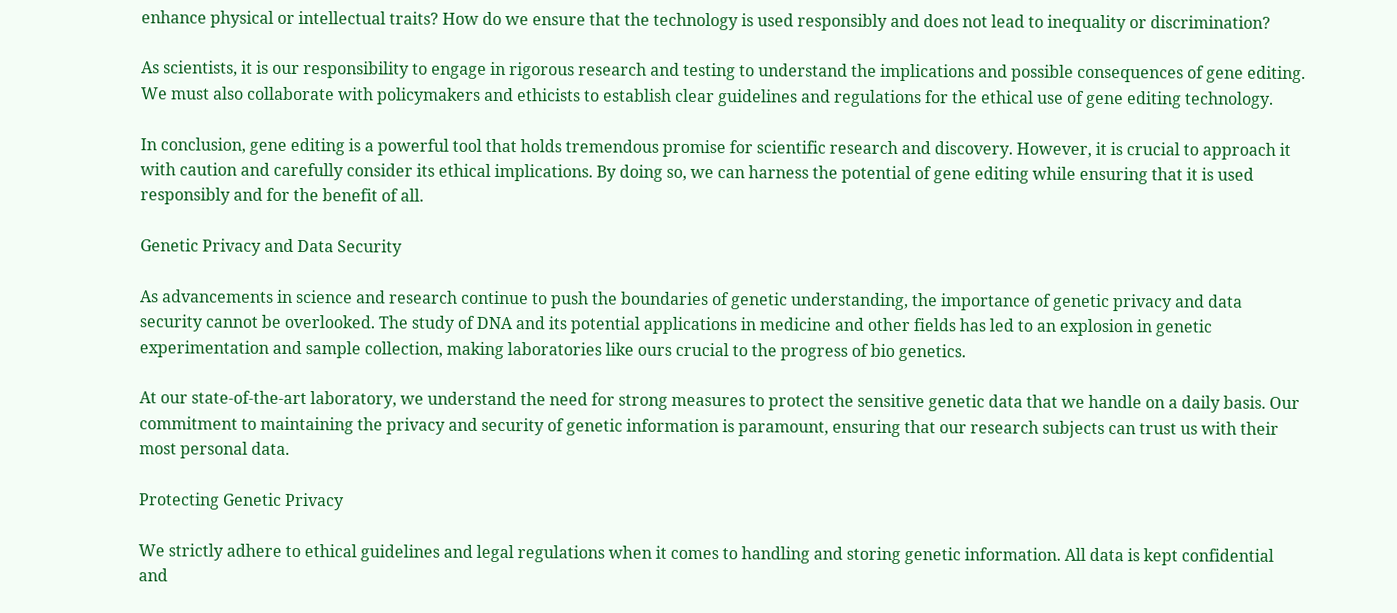enhance physical or intellectual traits? How do we ensure that the technology is used responsibly and does not lead to inequality or discrimination?

As scientists, it is our responsibility to engage in rigorous research and testing to understand the implications and possible consequences of gene editing. We must also collaborate with policymakers and ethicists to establish clear guidelines and regulations for the ethical use of gene editing technology.

In conclusion, gene editing is a powerful tool that holds tremendous promise for scientific research and discovery. However, it is crucial to approach it with caution and carefully consider its ethical implications. By doing so, we can harness the potential of gene editing while ensuring that it is used responsibly and for the benefit of all.

Genetic Privacy and Data Security

As advancements in science and research continue to push the boundaries of genetic understanding, the importance of genetic privacy and data security cannot be overlooked. The study of DNA and its potential applications in medicine and other fields has led to an explosion in genetic experimentation and sample collection, making laboratories like ours crucial to the progress of bio genetics.

At our state-of-the-art laboratory, we understand the need for strong measures to protect the sensitive genetic data that we handle on a daily basis. Our commitment to maintaining the privacy and security of genetic information is paramount, ensuring that our research subjects can trust us with their most personal data.

Protecting Genetic Privacy

We strictly adhere to ethical guidelines and legal regulations when it comes to handling and storing genetic information. All data is kept confidential and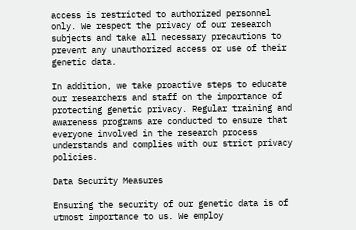access is restricted to authorized personnel only. We respect the privacy of our research subjects and take all necessary precautions to prevent any unauthorized access or use of their genetic data.

In addition, we take proactive steps to educate our researchers and staff on the importance of protecting genetic privacy. Regular training and awareness programs are conducted to ensure that everyone involved in the research process understands and complies with our strict privacy policies.

Data Security Measures

Ensuring the security of our genetic data is of utmost importance to us. We employ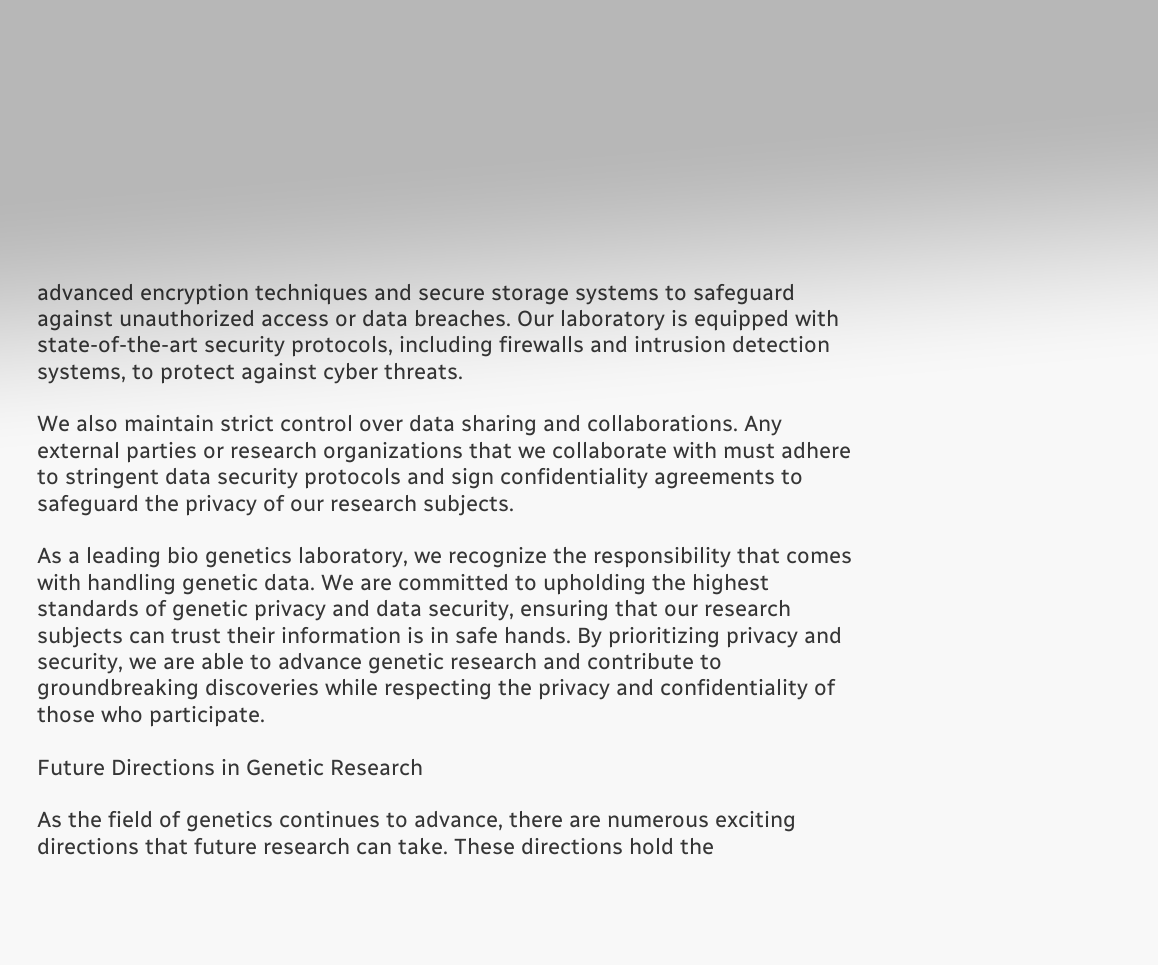advanced encryption techniques and secure storage systems to safeguard against unauthorized access or data breaches. Our laboratory is equipped with state-of-the-art security protocols, including firewalls and intrusion detection systems, to protect against cyber threats.

We also maintain strict control over data sharing and collaborations. Any external parties or research organizations that we collaborate with must adhere to stringent data security protocols and sign confidentiality agreements to safeguard the privacy of our research subjects.

As a leading bio genetics laboratory, we recognize the responsibility that comes with handling genetic data. We are committed to upholding the highest standards of genetic privacy and data security, ensuring that our research subjects can trust their information is in safe hands. By prioritizing privacy and security, we are able to advance genetic research and contribute to groundbreaking discoveries while respecting the privacy and confidentiality of those who participate.

Future Directions in Genetic Research

As the field of genetics continues to advance, there are numerous exciting directions that future research can take. These directions hold the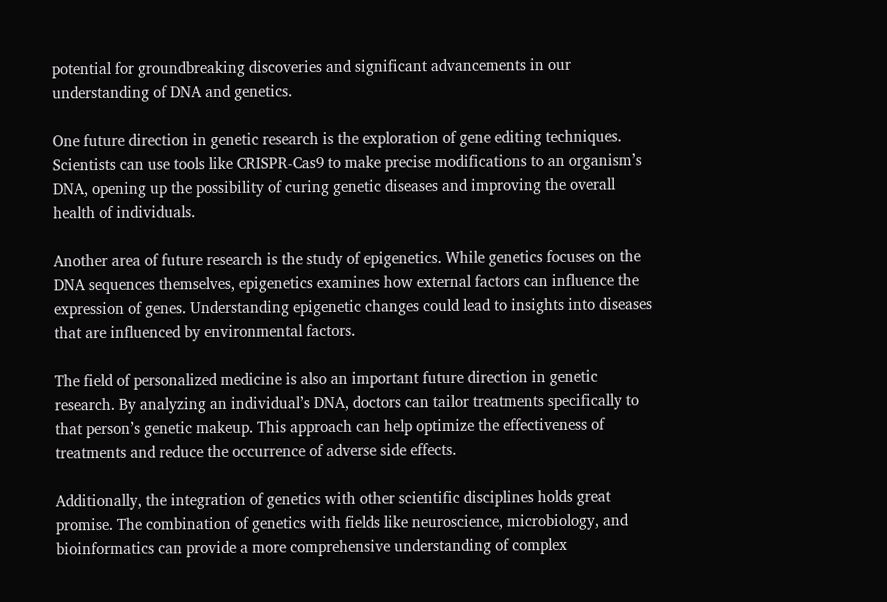potential for groundbreaking discoveries and significant advancements in our understanding of DNA and genetics.

One future direction in genetic research is the exploration of gene editing techniques. Scientists can use tools like CRISPR-Cas9 to make precise modifications to an organism’s DNA, opening up the possibility of curing genetic diseases and improving the overall health of individuals.

Another area of future research is the study of epigenetics. While genetics focuses on the DNA sequences themselves, epigenetics examines how external factors can influence the expression of genes. Understanding epigenetic changes could lead to insights into diseases that are influenced by environmental factors.

The field of personalized medicine is also an important future direction in genetic research. By analyzing an individual’s DNA, doctors can tailor treatments specifically to that person’s genetic makeup. This approach can help optimize the effectiveness of treatments and reduce the occurrence of adverse side effects.

Additionally, the integration of genetics with other scientific disciplines holds great promise. The combination of genetics with fields like neuroscience, microbiology, and bioinformatics can provide a more comprehensive understanding of complex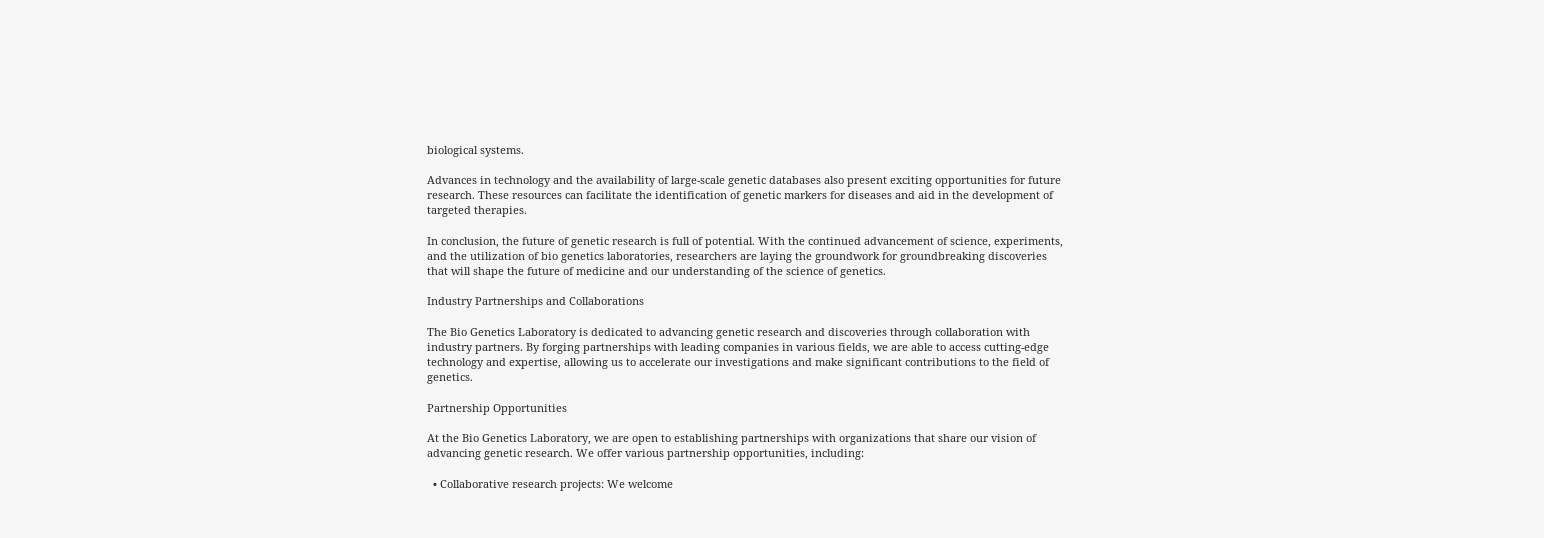biological systems.

Advances in technology and the availability of large-scale genetic databases also present exciting opportunities for future research. These resources can facilitate the identification of genetic markers for diseases and aid in the development of targeted therapies.

In conclusion, the future of genetic research is full of potential. With the continued advancement of science, experiments, and the utilization of bio genetics laboratories, researchers are laying the groundwork for groundbreaking discoveries that will shape the future of medicine and our understanding of the science of genetics.

Industry Partnerships and Collaborations

The Bio Genetics Laboratory is dedicated to advancing genetic research and discoveries through collaboration with industry partners. By forging partnerships with leading companies in various fields, we are able to access cutting-edge technology and expertise, allowing us to accelerate our investigations and make significant contributions to the field of genetics.

Partnership Opportunities

At the Bio Genetics Laboratory, we are open to establishing partnerships with organizations that share our vision of advancing genetic research. We offer various partnership opportunities, including:

  • Collaborative research projects: We welcome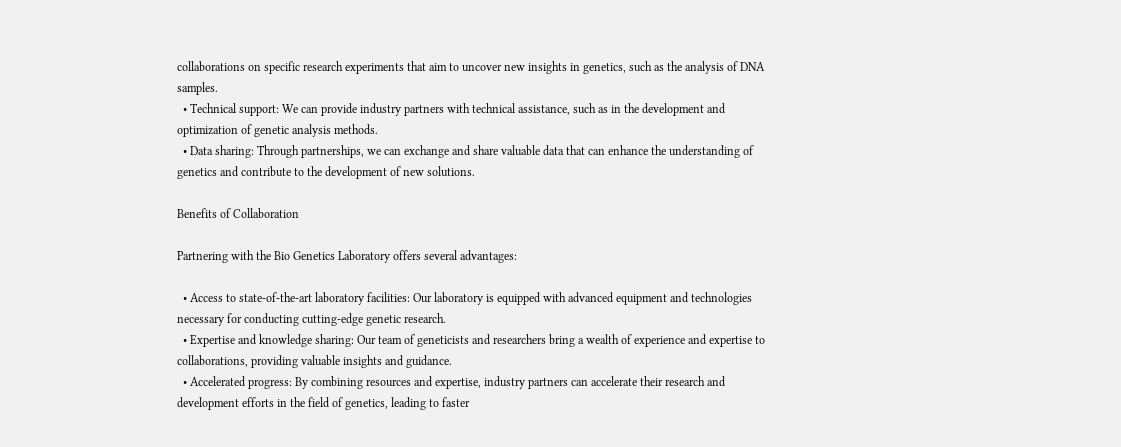collaborations on specific research experiments that aim to uncover new insights in genetics, such as the analysis of DNA samples.
  • Technical support: We can provide industry partners with technical assistance, such as in the development and optimization of genetic analysis methods.
  • Data sharing: Through partnerships, we can exchange and share valuable data that can enhance the understanding of genetics and contribute to the development of new solutions.

Benefits of Collaboration

Partnering with the Bio Genetics Laboratory offers several advantages:

  • Access to state-of-the-art laboratory facilities: Our laboratory is equipped with advanced equipment and technologies necessary for conducting cutting-edge genetic research.
  • Expertise and knowledge sharing: Our team of geneticists and researchers bring a wealth of experience and expertise to collaborations, providing valuable insights and guidance.
  • Accelerated progress: By combining resources and expertise, industry partners can accelerate their research and development efforts in the field of genetics, leading to faster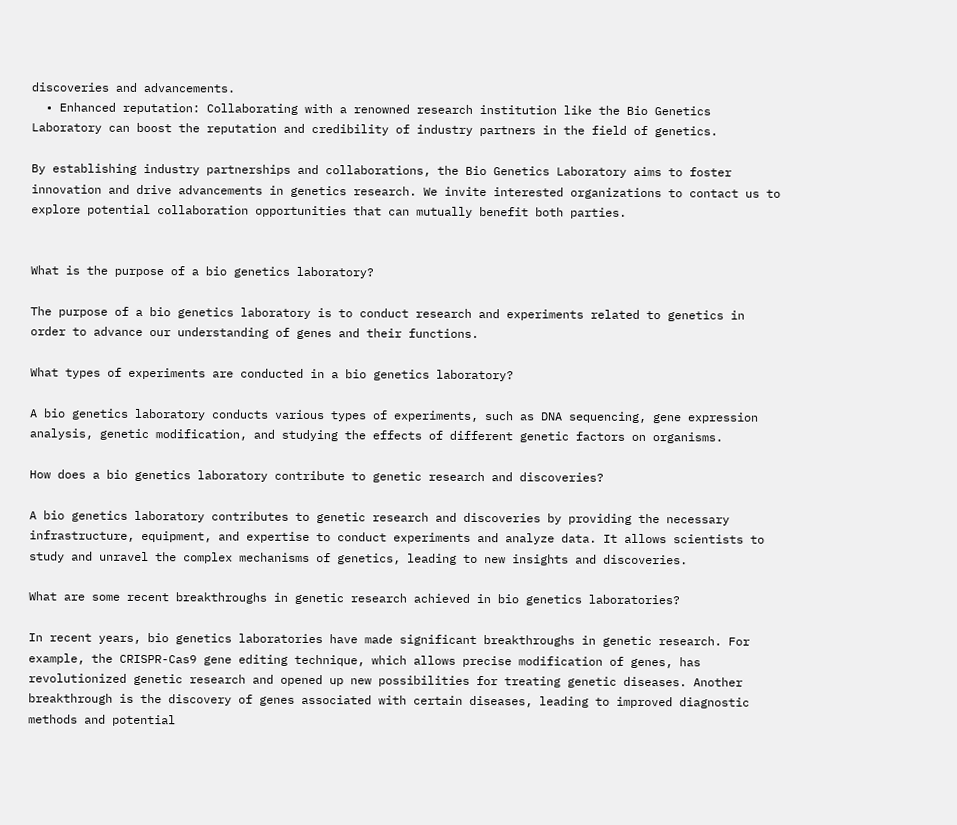discoveries and advancements.
  • Enhanced reputation: Collaborating with a renowned research institution like the Bio Genetics Laboratory can boost the reputation and credibility of industry partners in the field of genetics.

By establishing industry partnerships and collaborations, the Bio Genetics Laboratory aims to foster innovation and drive advancements in genetics research. We invite interested organizations to contact us to explore potential collaboration opportunities that can mutually benefit both parties.


What is the purpose of a bio genetics laboratory?

The purpose of a bio genetics laboratory is to conduct research and experiments related to genetics in order to advance our understanding of genes and their functions.

What types of experiments are conducted in a bio genetics laboratory?

A bio genetics laboratory conducts various types of experiments, such as DNA sequencing, gene expression analysis, genetic modification, and studying the effects of different genetic factors on organisms.

How does a bio genetics laboratory contribute to genetic research and discoveries?

A bio genetics laboratory contributes to genetic research and discoveries by providing the necessary infrastructure, equipment, and expertise to conduct experiments and analyze data. It allows scientists to study and unravel the complex mechanisms of genetics, leading to new insights and discoveries.

What are some recent breakthroughs in genetic research achieved in bio genetics laboratories?

In recent years, bio genetics laboratories have made significant breakthroughs in genetic research. For example, the CRISPR-Cas9 gene editing technique, which allows precise modification of genes, has revolutionized genetic research and opened up new possibilities for treating genetic diseases. Another breakthrough is the discovery of genes associated with certain diseases, leading to improved diagnostic methods and potential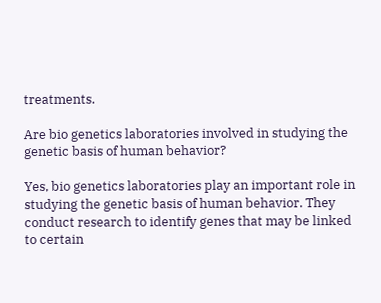treatments.

Are bio genetics laboratories involved in studying the genetic basis of human behavior?

Yes, bio genetics laboratories play an important role in studying the genetic basis of human behavior. They conduct research to identify genes that may be linked to certain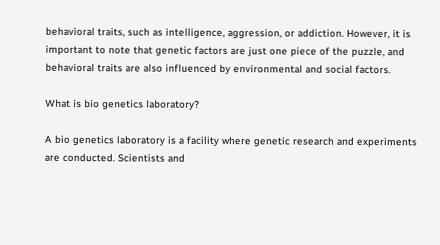behavioral traits, such as intelligence, aggression, or addiction. However, it is important to note that genetic factors are just one piece of the puzzle, and behavioral traits are also influenced by environmental and social factors.

What is bio genetics laboratory?

A bio genetics laboratory is a facility where genetic research and experiments are conducted. Scientists and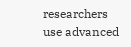researchers use advanced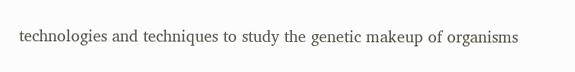technologies and techniques to study the genetic makeup of organisms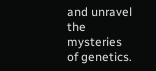and unravel the mysteries of genetics.